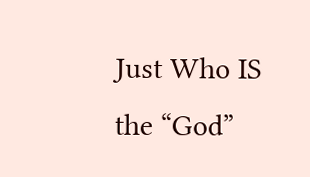Just Who IS the “God”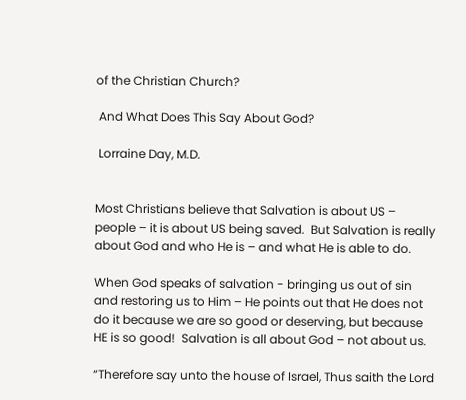of the Christian Church?

 And What Does This Say About God?

 Lorraine Day, M.D.


Most Christians believe that Salvation is about US – people – it is about US being saved.  But Salvation is really about God and who He is – and what He is able to do.

When God speaks of salvation - bringing us out of sin and restoring us to Him – He points out that He does not do it because we are so good or deserving, but because HE is so good!  Salvation is all about God – not about us.

“Therefore say unto the house of Israel, Thus saith the Lord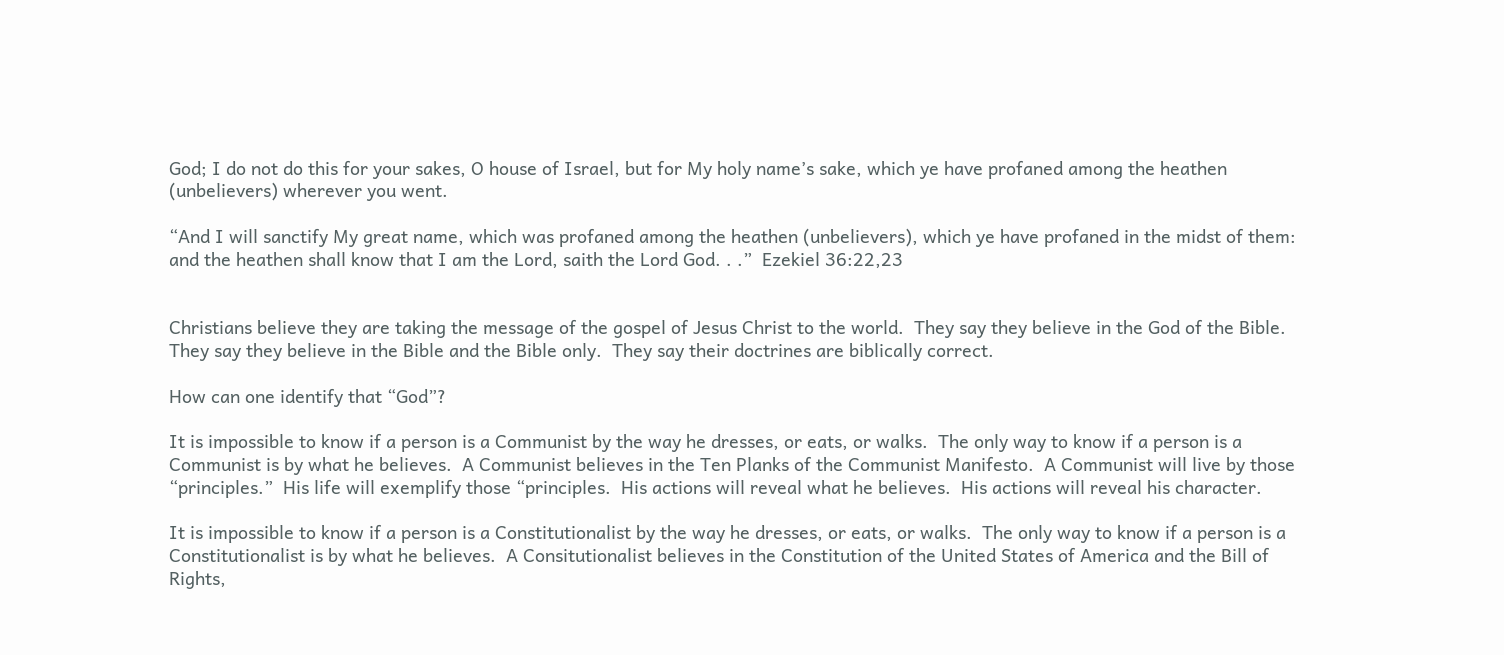God; I do not do this for your sakes, O house of Israel, but for My holy name’s sake, which ye have profaned among the heathen (unbelievers) wherever you went.

“And I will sanctify My great name, which was profaned among the heathen (unbelievers), which ye have profaned in the midst of them: and the heathen shall know that I am the Lord, saith the Lord God. . .”  Ezekiel 36:22,23


Christians believe they are taking the message of the gospel of Jesus Christ to the world.  They say they believe in the God of the Bible.  They say they believe in the Bible and the Bible only.  They say their doctrines are biblically correct.

How can one identify that “God”?

It is impossible to know if a person is a Communist by the way he dresses, or eats, or walks.  The only way to know if a person is a Communist is by what he believes.  A Communist believes in the Ten Planks of the Communist Manifesto.  A Communist will live by those “principles.”  His life will exemplify those “principles.  His actions will reveal what he believes.  His actions will reveal his character.

It is impossible to know if a person is a Constitutionalist by the way he dresses, or eats, or walks.  The only way to know if a person is a Constitutionalist is by what he believes.  A Consitutionalist believes in the Constitution of the United States of America and the Bill of Rights,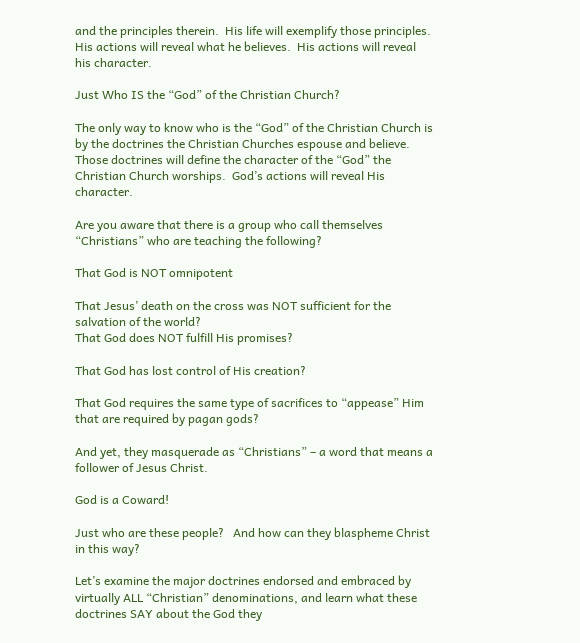and the principles therein.  His life will exemplify those principles.  His actions will reveal what he believes.  His actions will reveal his character.

Just Who IS the “God” of the Christian Church?

The only way to know who is the “God” of the Christian Church is by the doctrines the Christian Churches espouse and believe.  Those doctrines will define the character of the “God” the Christian Church worships.  God’s actions will reveal His character.

Are you aware that there is a group who call themselves “Christians” who are teaching the following?

That God is NOT omnipotent

That Jesus’ death on the cross was NOT sufficient for the salvation of the world?
That God does NOT fulfill His promises?

That God has lost control of His creation?

That God requires the same type of sacrifices to “appease” Him that are required by pagan gods?

And yet, they masquerade as “Christians” – a word that means a follower of Jesus Christ.

God is a Coward!

Just who are these people?   And how can they blaspheme Christ in this way?

Let’s examine the major doctrines endorsed and embraced by virtually ALL “Christian” denominations, and learn what these doctrines SAY about the God they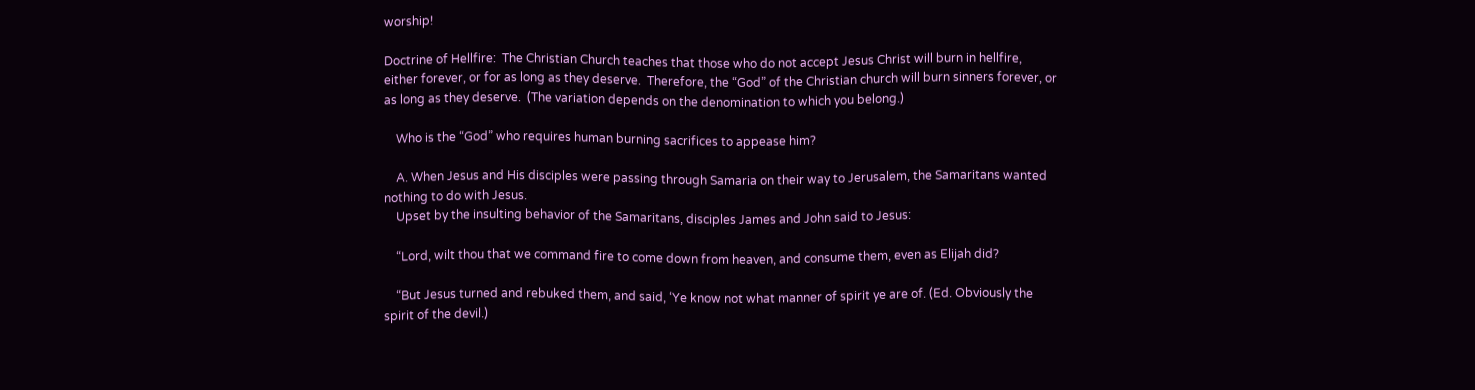worship!

Doctrine of Hellfire:  The Christian Church teaches that those who do not accept Jesus Christ will burn in hellfire, either forever, or for as long as they deserve.  Therefore, the “God” of the Christian church will burn sinners forever, or as long as they deserve.  (The variation depends on the denomination to which you belong.)

    Who is the “God” who requires human burning sacrifices to appease him?

    A. When Jesus and His disciples were passing through Samaria on their way to Jerusalem, the Samaritans wanted nothing to do with Jesus.
    Upset by the insulting behavior of the Samaritans, disciples James and John said to Jesus:

    “Lord, wilt thou that we command fire to come down from heaven, and consume them, even as Elijah did?

    “But Jesus turned and rebuked them, and said, ‘Ye know not what manner of spirit ye are of. (Ed. Obviously the spirit of the devil.)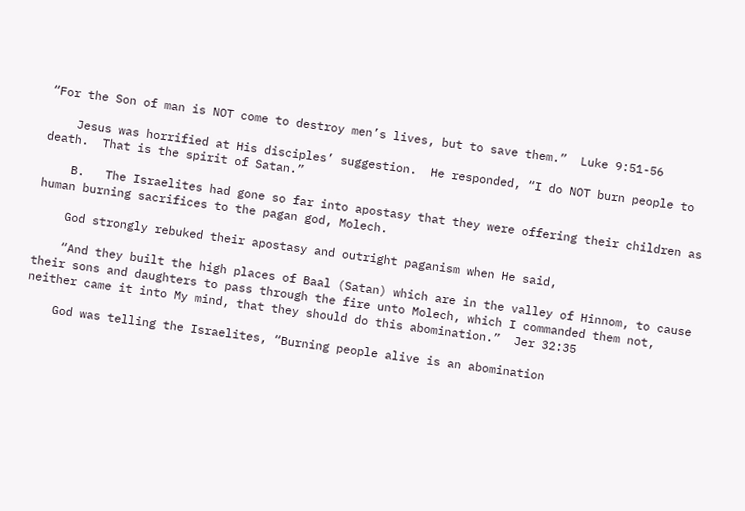“For the Son of man is NOT come to destroy men’s lives, but to save them.”  Luke 9:51-56

    Jesus was horrified at His disciples’ suggestion.  He responded, “I do NOT burn people to death.  That is the spirit of Satan.”

    B.   The Israelites had gone so far into apostasy that they were offering their children as human burning sacrifices to the pagan god, Molech.

    God strongly rebuked their apostasy and outright paganism when He said,

    “And they built the high places of Baal (Satan) which are in the valley of Hinnom, to cause their sons and daughters to pass through the fire unto Molech, which I commanded them not, neither came it into My mind, that they should do this abomination.”  Jer 32:35

    God was telling the Israelites, “Burning people alive is an abomination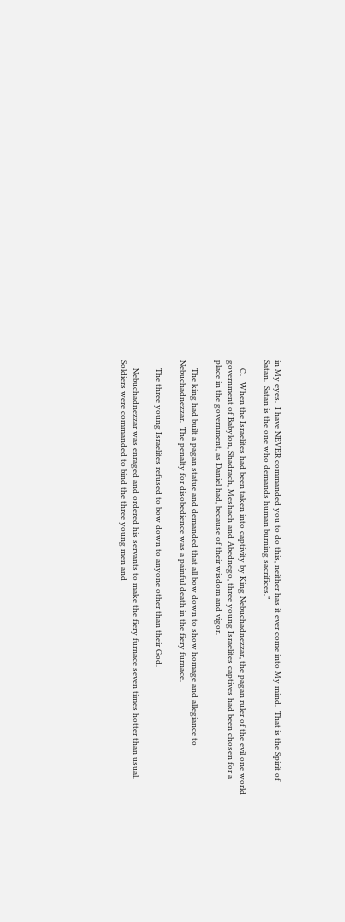in My eyes.  I have NEVER commanded you to do this, neither has it ever come into My mind.  That is the Spirit of Satan.  Satan is the one who demands human burning sacrifices.”

    C.   When the Israelites had been taken into captivity by King Nebuchadnezzar, the pagan ruler of the evil one world government of Babylon, Shadrach, Meshach and Abednego, three young Israelites captives had been chosen for a place in the government, as Daniel had, because of their wisdom and vigor.

    The king had built a pagan statue and demanded that all bow down to show homage and allegiance to Nebuchadnezzar.  The penalty for disobedience was a painful death in the fiery furnace.

    The three young Israelites refused to bow down to anyone other than their God.

    Nebuchadnezzar was enraged and ordered his servants to make the fiery furnace seven times hotter than usual.  Soldiers were commanded to bind the three young men and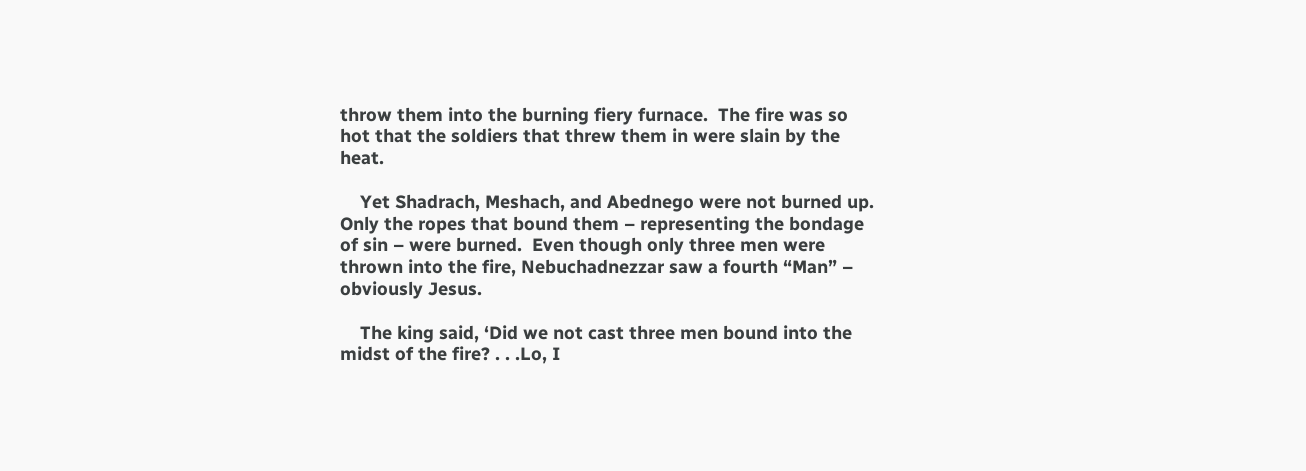throw them into the burning fiery furnace.  The fire was so hot that the soldiers that threw them in were slain by the heat.

    Yet Shadrach, Meshach, and Abednego were not burned up.  Only the ropes that bound them – representing the bondage of sin – were burned.  Even though only three men were thrown into the fire, Nebuchadnezzar saw a fourth “Man” – obviously Jesus.

    The king said, ‘Did we not cast three men bound into the midst of the fire? . . .Lo, I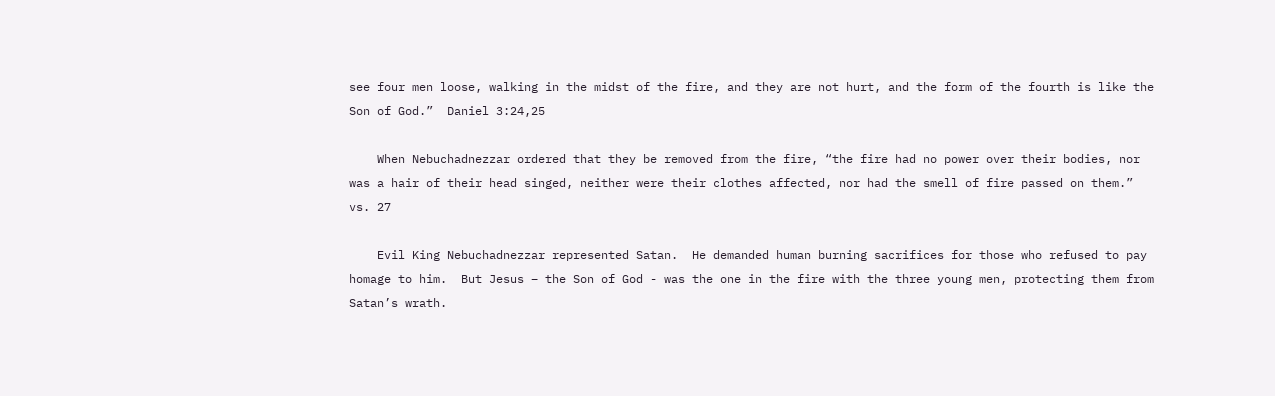see four men loose, walking in the midst of the fire, and they are not hurt, and the form of the fourth is like the Son of God.”  Daniel 3:24,25

    When Nebuchadnezzar ordered that they be removed from the fire, “the fire had no power over their bodies, nor was a hair of their head singed, neither were their clothes affected, nor had the smell of fire passed on them.”  vs. 27

    Evil King Nebuchadnezzar represented Satan.  He demanded human burning sacrifices for those who refused to pay homage to him.  But Jesus – the Son of God - was the one in the fire with the three young men, protecting them from Satan’s wrath.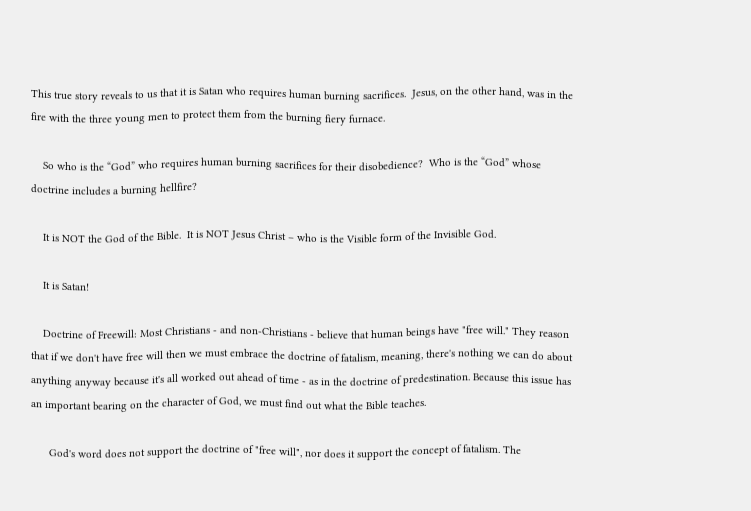This true story reveals to us that it is Satan who requires human burning sacrifices.  Jesus, on the other hand, was in the fire with the three young men to protect them from the burning fiery furnace.

    So who is the “God” who requires human burning sacrifices for their disobedience?  Who is the “God” whose doctrine includes a burning hellfire?

    It is NOT the God of the Bible.  It is NOT Jesus Christ – who is the Visible form of the Invisible God.

    It is Satan!

    Doctrine of Freewill: Most Christians - and non-Christians - believe that human beings have "free will." They reason that if we don't have free will then we must embrace the doctrine of fatalism, meaning, there's nothing we can do about anything anyway because it's all worked out ahead of time - as in the doctrine of predestination. Because this issue has an important bearing on the character of God, we must find out what the Bible teaches.

      God's word does not support the doctrine of "free will", nor does it support the concept of fatalism. The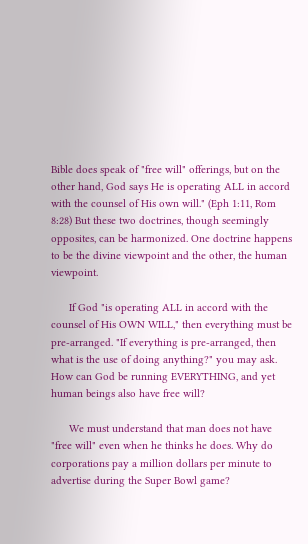Bible does speak of "free will" offerings, but on the other hand, God says He is operating ALL in accord with the counsel of His own will." (Eph 1:11, Rom 8:28) But these two doctrines, though seemingly opposites, can be harmonized. One doctrine happens to be the divine viewpoint and the other, the human viewpoint.

      If God "is operating ALL in accord with the counsel of His OWN WILL," then everything must be pre-arranged. "If everything is pre-arranged, then what is the use of doing anything?" you may ask. How can God be running EVERYTHING, and yet human beings also have free will?

      We must understand that man does not have "free will" even when he thinks he does. Why do corporations pay a million dollars per minute to advertise during the Super Bowl game?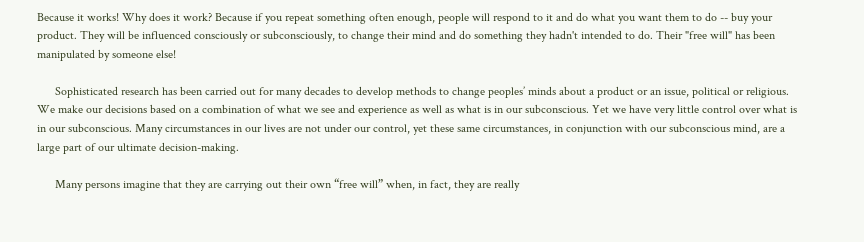Because it works! Why does it work? Because if you repeat something often enough, people will respond to it and do what you want them to do -- buy your product. They will be influenced consciously or subconsciously, to change their mind and do something they hadn't intended to do. Their "free will" has been manipulated by someone else!

      Sophisticated research has been carried out for many decades to develop methods to change peoples’ minds about a product or an issue, political or religious. We make our decisions based on a combination of what we see and experience as well as what is in our subconscious. Yet we have very little control over what is in our subconscious. Many circumstances in our lives are not under our control, yet these same circumstances, in conjunction with our subconscious mind, are a large part of our ultimate decision-making.

      Many persons imagine that they are carrying out their own “free will” when, in fact, they are really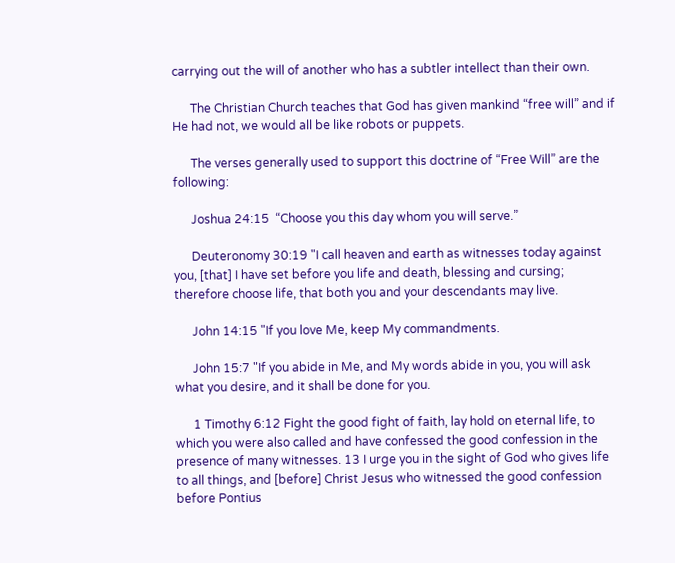carrying out the will of another who has a subtler intellect than their own.

      The Christian Church teaches that God has given mankind “free will” and if He had not, we would all be like robots or puppets.

      The verses generally used to support this doctrine of “Free Will” are the following:

      Joshua 24:15  “Choose you this day whom you will serve.”

      Deuteronomy 30:19 "I call heaven and earth as witnesses today against you, [that] I have set before you life and death, blessing and cursing; therefore choose life, that both you and your descendants may live.

      John 14:15 "If you love Me, keep My commandments.

      John 15:7 "If you abide in Me, and My words abide in you, you will ask what you desire, and it shall be done for you.

      1 Timothy 6:12 Fight the good fight of faith, lay hold on eternal life, to which you were also called and have confessed the good confession in the presence of many witnesses. 13 I urge you in the sight of God who gives life to all things, and [before] Christ Jesus who witnessed the good confession before Pontius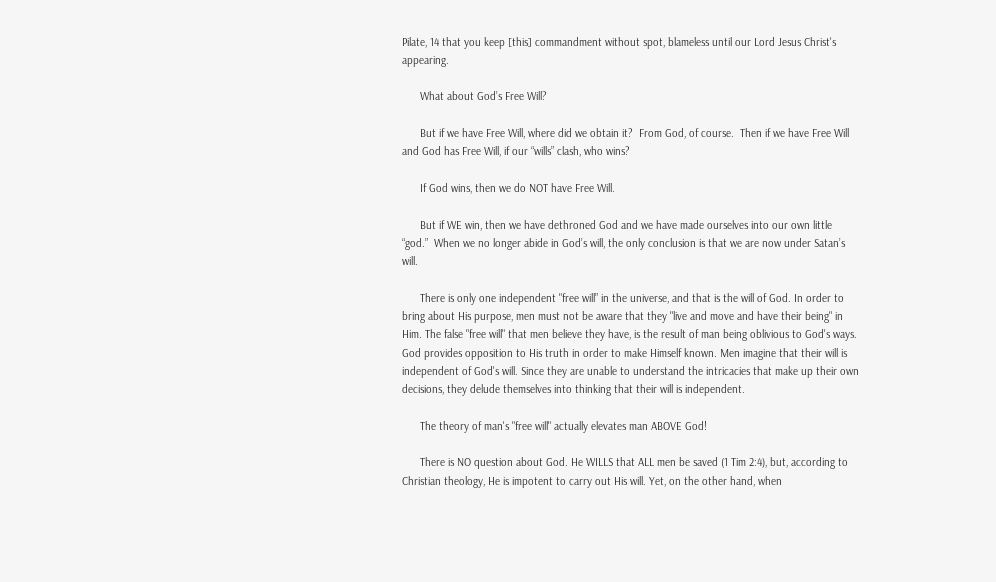Pilate, 14 that you keep [this] commandment without spot, blameless until our Lord Jesus Christ's appearing.

      What about God’s Free Will?

      But if we have Free Will, where did we obtain it?  From God, of course.  Then if we have Free Will and God has Free Will, if our “wills” clash, who wins?

      If God wins, then we do NOT have Free Will.

      But if WE win, then we have dethroned God and we have made ourselves into our own little “god.”  When we no longer abide in God’s will, the only conclusion is that we are now under Satan’s will.

      There is only one independent "free will” in the universe, and that is the will of God. In order to bring about His purpose, men must not be aware that they "live and move and have their being" in Him. The false "free will" that men believe they have, is the result of man being oblivious to God's ways. God provides opposition to His truth in order to make Himself known. Men imagine that their will is independent of God's will. Since they are unable to understand the intricacies that make up their own decisions, they delude themselves into thinking that their will is independent.

      The theory of man's "free will" actually elevates man ABOVE God!

      There is NO question about God. He WILLS that ALL men be saved (1 Tim 2:4), but, according to Christian theology, He is impotent to carry out His will. Yet, on the other hand, when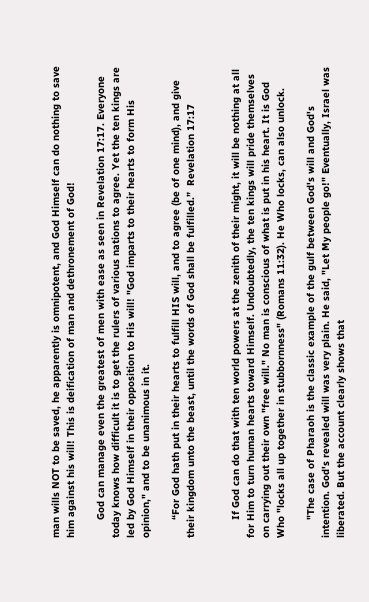man wills NOT to be saved, he apparently is omnipotent, and God Himself can do nothing to save him against his will! This is deification of man and dethronement of God!

      God can manage even the greatest of men with ease as seen in Revelation 17:17. Everyone today knows how difficult it is to get the rulers of various nations to agree. Yet the ten kings are led by God Himself in their opposition to His will! "God imparts to their hearts to form His opinion," and to be unanimous in it.

      “For God hath put in their hearts to fulfill HIS will, and to agree (be of one mind), and give their kingdom unto the beast, until the words of God shall be fulfilled.”  Revelation 17:17


      If God can do that with ten world powers at the zenith of their might, it will be nothing at all for Him to turn human hearts toward Himself. Undoubtedly, the ten kings will pride themselves on carrying out their own "free will." No man is conscious of what is put in his heart. It is God Who "locks all up together in stubbornness" (Romans 11:32). He Who locks, can also unlock.

      "The case of Pharaoh is the classic example of the gulf between God's will and God's intention. God's revealed will was very plain. He said, "Let My people go!" Eventually, Israel was liberated. But the account clearly shows that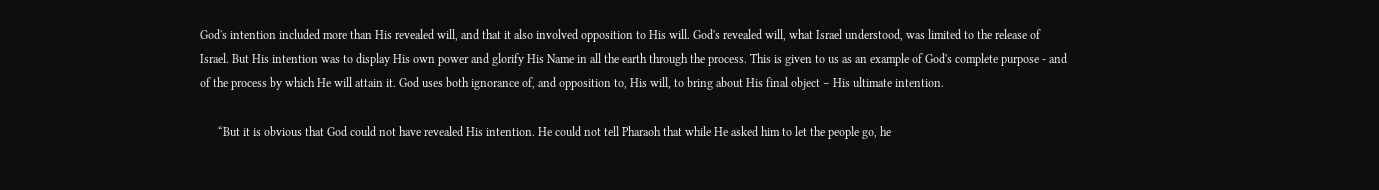God's intention included more than His revealed will, and that it also involved opposition to His will. God's revealed will, what Israel understood, was limited to the release of Israel. But His intention was to display His own power and glorify His Name in all the earth through the process. This is given to us as an example of God's complete purpose - and of the process by which He will attain it. God uses both ignorance of, and opposition to, His will, to bring about His final object – His ultimate intention.

      “But it is obvious that God could not have revealed His intention. He could not tell Pharaoh that while He asked him to let the people go, he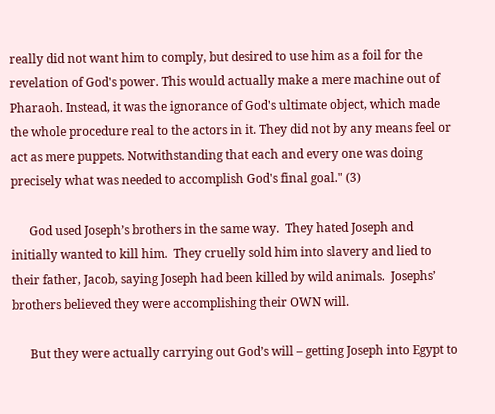really did not want him to comply, but desired to use him as a foil for the revelation of God's power. This would actually make a mere machine out of Pharaoh. Instead, it was the ignorance of God's ultimate object, which made the whole procedure real to the actors in it. They did not by any means feel or act as mere puppets. Notwithstanding that each and every one was doing precisely what was needed to accomplish God's final goal." (3)

      God used Joseph’s brothers in the same way.  They hated Joseph and initially wanted to kill him.  They cruelly sold him into slavery and lied to their father, Jacob, saying Joseph had been killed by wild animals.  Josephs’ brothers believed they were accomplishing their OWN will.

      But they were actually carrying out God’s will – getting Joseph into Egypt to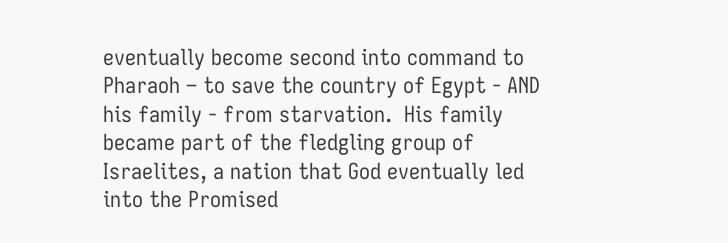eventually become second into command to Pharaoh – to save the country of Egypt - AND his family - from starvation.  His family became part of the fledgling group of Israelites, a nation that God eventually led into the Promised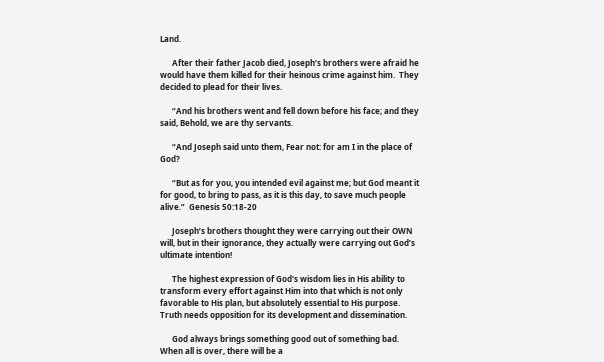Land.

      After their father Jacob died, Joseph’s brothers were afraid he would have them killed for their heinous crime against him.  They decided to plead for their lives.

      “And his brothers went and fell down before his face; and they said, Behold, we are thy servants.

      “And Joseph said unto them, Fear not: for am I in the place of God?

      “But as for you, you intended evil against me; but God meant it for good, to bring to pass, as it is this day, to save much people alive.”  Genesis 50:18-20

      Joseph’s brothers thought they were carrying out their OWN will, but in their ignorance, they actually were carrying out God’s ultimate intention!

      The highest expression of God's wisdom lies in His ability to transform every effort against Him into that which is not only favorable to His plan, but absolutely essential to His purpose. Truth needs opposition for its development and dissemination.

      God always brings something good out of something bad. When all is over, there will be a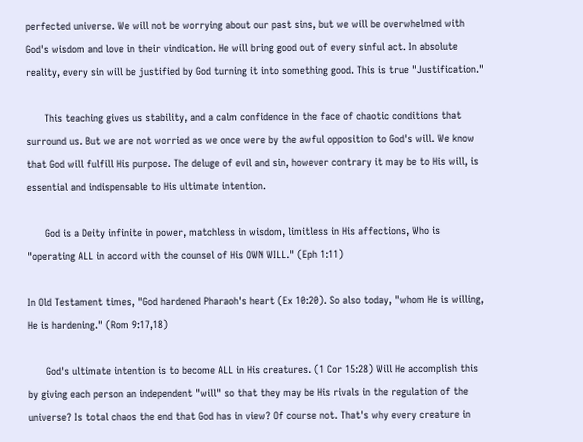perfected universe. We will not be worrying about our past sins, but we will be overwhelmed with God's wisdom and love in their vindication. He will bring good out of every sinful act. In absolute reality, every sin will be justified by God turning it into something good. This is true "Justification."

      This teaching gives us stability, and a calm confidence in the face of chaotic conditions that surround us. But we are not worried as we once were by the awful opposition to God's will. We know that God will fulfill His purpose. The deluge of evil and sin, however contrary it may be to His will, is essential and indispensable to His ultimate intention.

      God is a Deity infinite in power, matchless in wisdom, limitless in His affections, Who is "operating ALL in accord with the counsel of His OWN WILL." (Eph 1:11)

In Old Testament times, "God hardened Pharaoh's heart (Ex 10:20). So also today, "whom He is willing, He is hardening." (Rom 9:17,18)

      God's ultimate intention is to become ALL in His creatures. (1 Cor 15:28) Will He accomplish this by giving each person an independent "will" so that they may be His rivals in the regulation of the universe? Is total chaos the end that God has in view? Of course not. That's why every creature in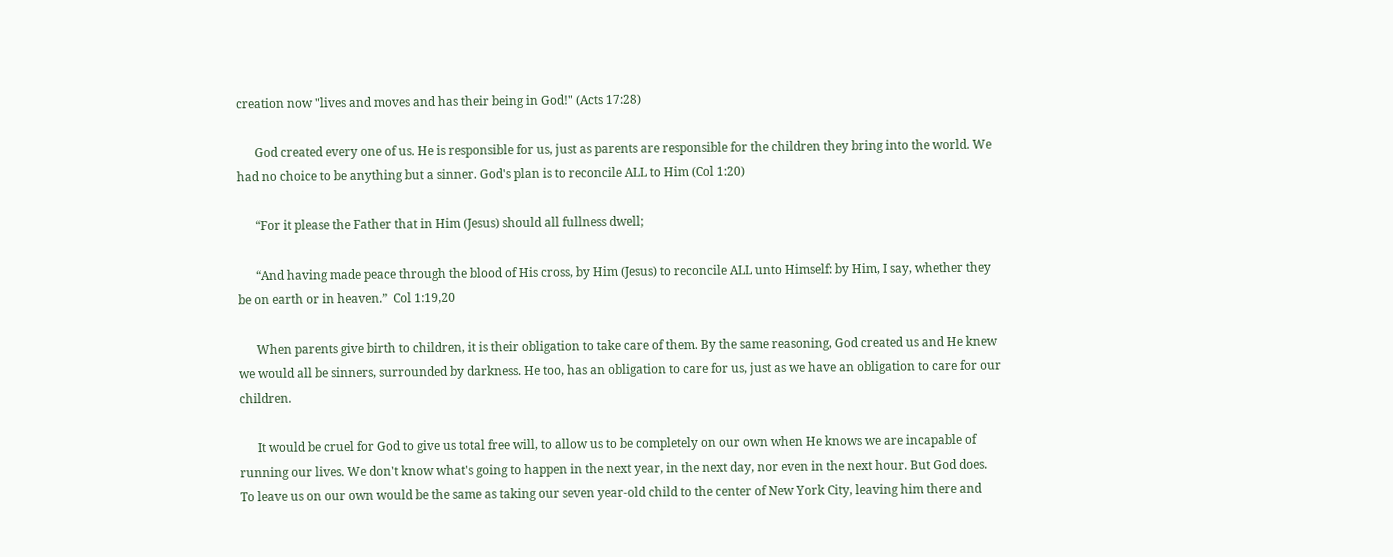creation now "lives and moves and has their being in God!" (Acts 17:28)

      God created every one of us. He is responsible for us, just as parents are responsible for the children they bring into the world. We had no choice to be anything but a sinner. God's plan is to reconcile ALL to Him (Col 1:20)

      “For it please the Father that in Him (Jesus) should all fullness dwell;

      “And having made peace through the blood of His cross, by Him (Jesus) to reconcile ALL unto Himself: by Him, I say, whether they be on earth or in heaven.”  Col 1:19,20

      When parents give birth to children, it is their obligation to take care of them. By the same reasoning, God created us and He knew we would all be sinners, surrounded by darkness. He too, has an obligation to care for us, just as we have an obligation to care for our children.

      It would be cruel for God to give us total free will, to allow us to be completely on our own when He knows we are incapable of running our lives. We don't know what's going to happen in the next year, in the next day, nor even in the next hour. But God does. To leave us on our own would be the same as taking our seven year-old child to the center of New York City, leaving him there and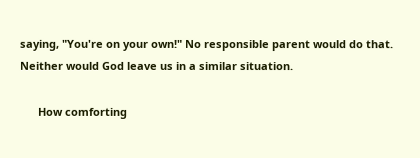saying, "You're on your own!" No responsible parent would do that. Neither would God leave us in a similar situation.

      How comforting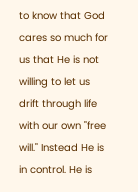to know that God cares so much for us that He is not willing to let us drift through life with our own "free will." Instead He is in control. He is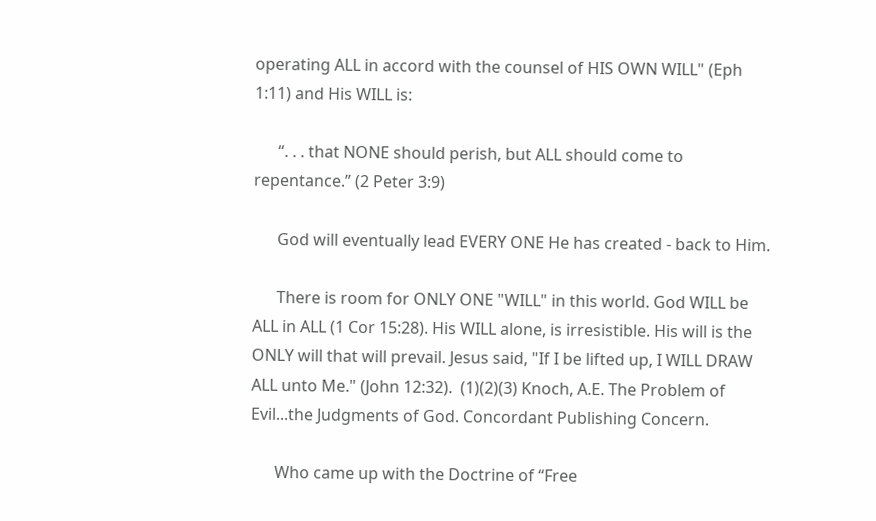operating ALL in accord with the counsel of HIS OWN WILL" (Eph 1:11) and His WILL is:

      “. . . that NONE should perish, but ALL should come to repentance.” (2 Peter 3:9)

      God will eventually lead EVERY ONE He has created - back to Him.

      There is room for ONLY ONE "WILL" in this world. God WILL be ALL in ALL (1 Cor 15:28). His WILL alone, is irresistible. His will is the ONLY will that will prevail. Jesus said, "If I be lifted up, I WILL DRAW ALL unto Me." (John 12:32).  (1)(2)(3) Knoch, A.E. The Problem of Evil...the Judgments of God. Concordant Publishing Concern.

      Who came up with the Doctrine of “Free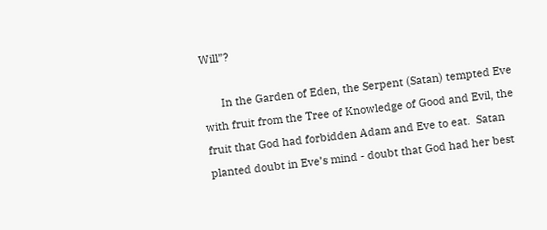Will”?

      In the Garden of Eden, the Serpent (Satan) tempted Eve with fruit from the Tree of Knowledge of Good and Evil, the fruit that God had forbidden Adam and Eve to eat.  Satan planted doubt in Eve’s mind - doubt that God had her best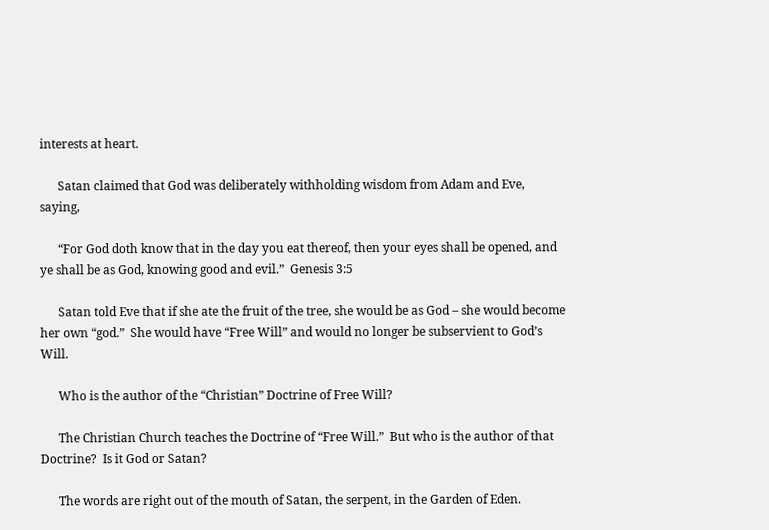interests at heart.

      Satan claimed that God was deliberately withholding wisdom from Adam and Eve, saying,

      “For God doth know that in the day you eat thereof, then your eyes shall be opened, and ye shall be as God, knowing good and evil.”  Genesis 3:5

      Satan told Eve that if she ate the fruit of the tree, she would be as God – she would become her own “god.”  She would have “Free Will” and would no longer be subservient to God’s Will.

      Who is the author of the “Christian” Doctrine of Free Will?

      The Christian Church teaches the Doctrine of “Free Will.”  But who is the author of that Doctrine?  Is it God or Satan?

      The words are right out of the mouth of Satan, the serpent, in the Garden of Eden.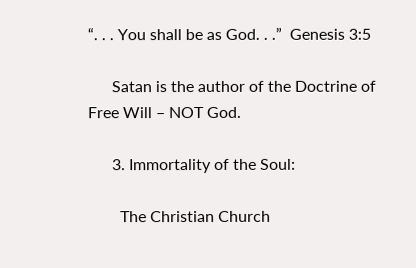“. . . You shall be as God. . .”  Genesis 3:5

      Satan is the author of the Doctrine of Free Will – NOT God.

      3. Immortality of the Soul:

        The Christian Church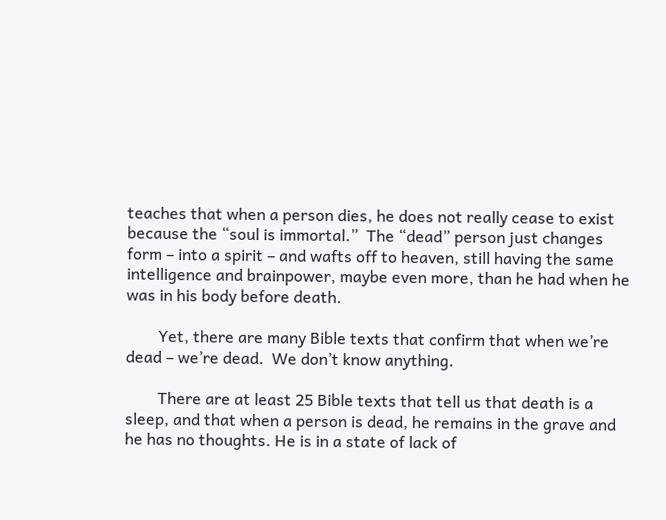teaches that when a person dies, he does not really cease to exist because the “soul is immortal.”  The “dead” person just changes form – into a spirit – and wafts off to heaven, still having the same intelligence and brainpower, maybe even more, than he had when he was in his body before death.

        Yet, there are many Bible texts that confirm that when we’re dead – we’re dead.  We don’t know anything.

        There are at least 25 Bible texts that tell us that death is a sleep, and that when a person is dead, he remains in the grave and he has no thoughts. He is in a state of lack of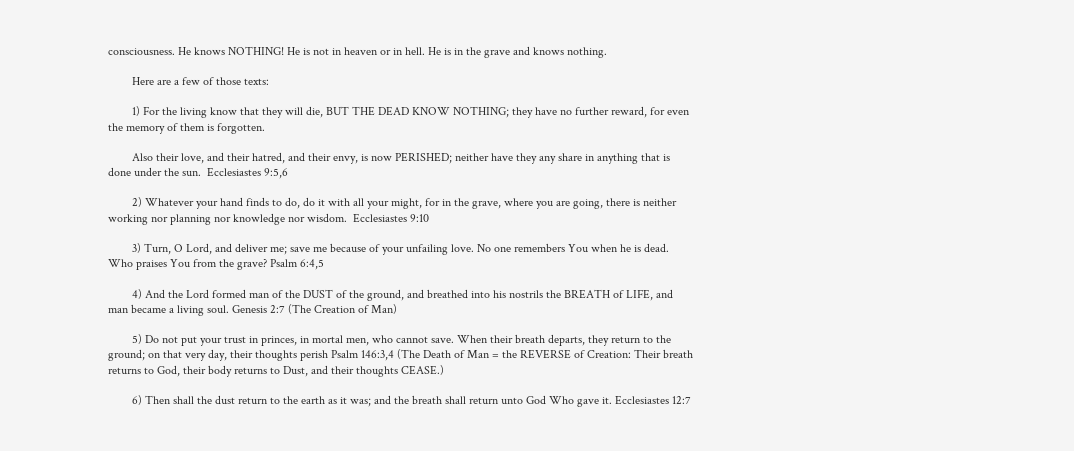consciousness. He knows NOTHING! He is not in heaven or in hell. He is in the grave and knows nothing.

        Here are a few of those texts:

        1) For the living know that they will die, BUT THE DEAD KNOW NOTHING; they have no further reward, for even the memory of them is forgotten.

        Also their love, and their hatred, and their envy, is now PERISHED; neither have they any share in anything that is done under the sun.  Ecclesiastes 9:5,6

        2) Whatever your hand finds to do, do it with all your might, for in the grave, where you are going, there is neither working nor planning nor knowledge nor wisdom.  Ecclesiastes 9:10

        3) Turn, O Lord, and deliver me; save me because of your unfailing love. No one remembers You when he is dead. Who praises You from the grave? Psalm 6:4,5

        4) And the Lord formed man of the DUST of the ground, and breathed into his nostrils the BREATH of LIFE, and man became a living soul. Genesis 2:7 (The Creation of Man)

        5) Do not put your trust in princes, in mortal men, who cannot save. When their breath departs, they return to the ground; on that very day, their thoughts perish Psalm 146:3,4 (The Death of Man = the REVERSE of Creation: Their breath returns to God, their body returns to Dust, and their thoughts CEASE.)

        6) Then shall the dust return to the earth as it was; and the breath shall return unto God Who gave it. Ecclesiastes 12:7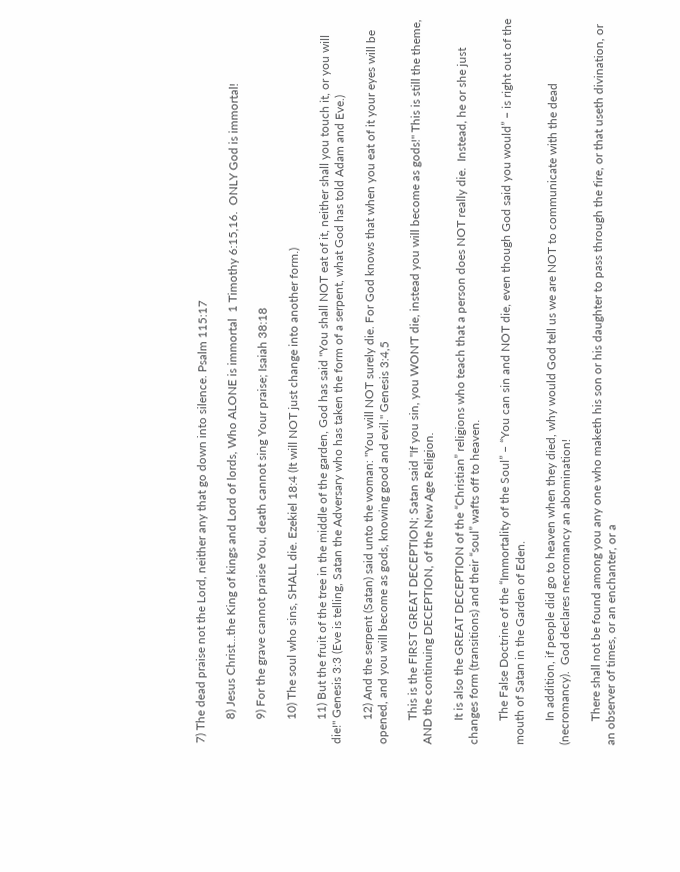7) The dead praise not the Lord, neither any that go down into silence. Psalm 115:17

        8) Jesus Christ...the King of kings and Lord of lords, Who ALONE is immortal  1 Timothy 6:15,16.  ONLY God is immortal!

        9) For the grave cannot praise You, death cannot sing Your praise; Isaiah 38:18

        10) The soul who sins, SHALL die. Ezekiel 18:4 (It will NOT just change into another form.)

        11) But the fruit of the tree in the middle of the garden, God has said "You shall NOT eat of it, neither shall you touch it, or you will die!" Genesis 3:3 (Eve is telling, Satan the Adversary who has taken the form of a serpent, what God has told Adam and Eve.)

        12) And the serpent (Satan) said unto the woman: "You will NOT surely die. For God knows that when you eat of it your eyes will be opened, and you will become as gods, knowing good and evil." Genesis 3:4,5

        This is the FIRST GREAT DECEPTION; Satan said "If you sin, you WON'T die, instead you will become as gods!" This is still the theme, AND the continuing DECEPTION, of the New Age Religion.

        It is also the GREAT DECEPTION of the “Christian” religions who teach that a person does NOT really die.  Instead, he or she just changes form (transitions) and their “soul” wafts off to heaven.

        The False Doctrine of the “Immortality of the Soul” – “You can sin and NOT die, even though God said you would” – is right out of the mouth of Satan in the Garden of Eden.

        In addition, if people did go to heaven when they died, why would God tell us we are NOT to communicate with the dead (necromancy).  God declares necromancy an abomination!

        There shall not be found among you any one who maketh his son or his daughter to pass through the fire, or that useth divination, or an observer of times, or an enchanter, or a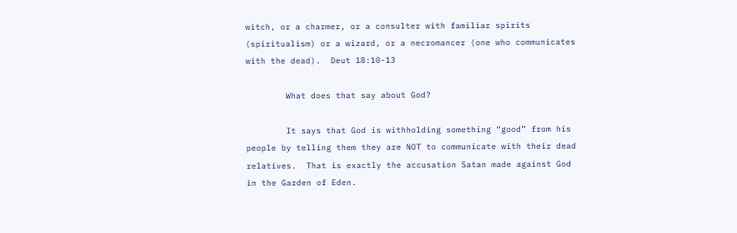witch, or a charmer, or a consulter with familiar spirits (spiritualism) or a wizard, or a necromancer (one who communicates with the dead).  Deut 18:10-13

        What does that say about God?

        It says that God is withholding something “good” from his people by telling them they are NOT to communicate with their dead relatives.  That is exactly the accusation Satan made against God in the Garden of Eden.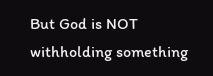But God is NOT withholding something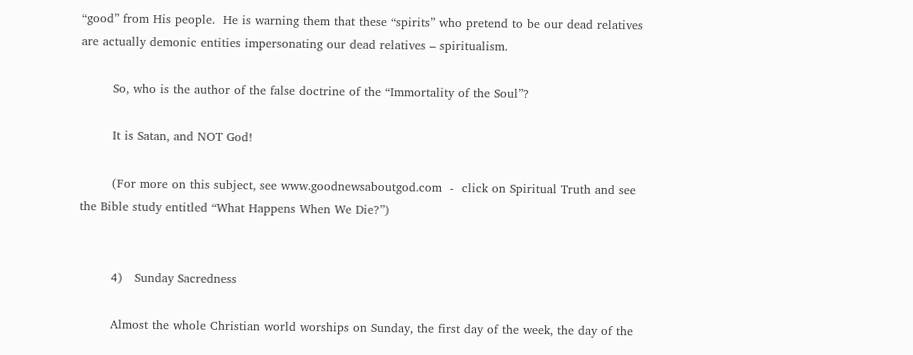“good” from His people.  He is warning them that these “spirits” who pretend to be our dead relatives are actually demonic entities impersonating our dead relatives – spiritualism.

        So, who is the author of the false doctrine of the “Immortality of the Soul”?

        It is Satan, and NOT God!

        (For more on this subject, see www.goodnewsaboutgod.com  -  click on Spiritual Truth and see the Bible study entitled “What Happens When We Die?”)


        4)   Sunday Sacredness

        Almost the whole Christian world worships on Sunday, the first day of the week, the day of the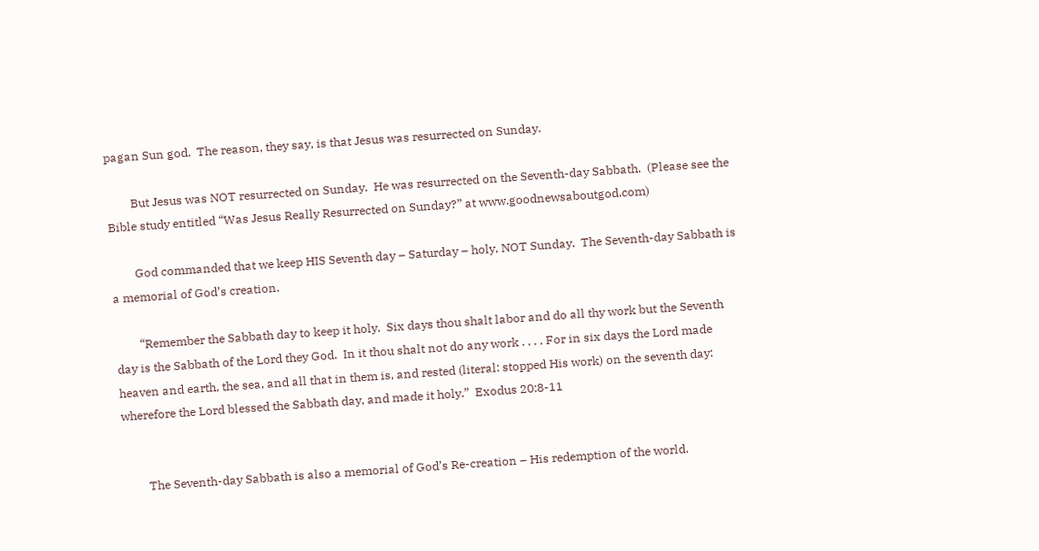pagan Sun god.  The reason, they say, is that Jesus was resurrected on Sunday.

        But Jesus was NOT resurrected on Sunday.  He was resurrected on the Seventh-day Sabbath.  (Please see the Bible study entitled “Was Jesus Really Resurrected on Sunday?” at www.goodnewsaboutgod.com)

        God commanded that we keep HIS Seventh day – Saturday – holy, NOT Sunday.  The Seventh-day Sabbath is a memorial of God’s creation.

        “Remember the Sabbath day to keep it holy.  Six days thou shalt labor and do all thy work but the Seventh day is the Sabbath of the Lord they God.  In it thou shalt not do any work . . . . For in six days the Lord made heaven and earth, the sea, and all that in them is, and rested (literal: stopped His work) on the seventh day: wherefore the Lord blessed the Sabbath day, and made it holy.”  Exodus 20:8-11


        The Seventh-day Sabbath is also a memorial of God’s Re-creation – His redemption of the world.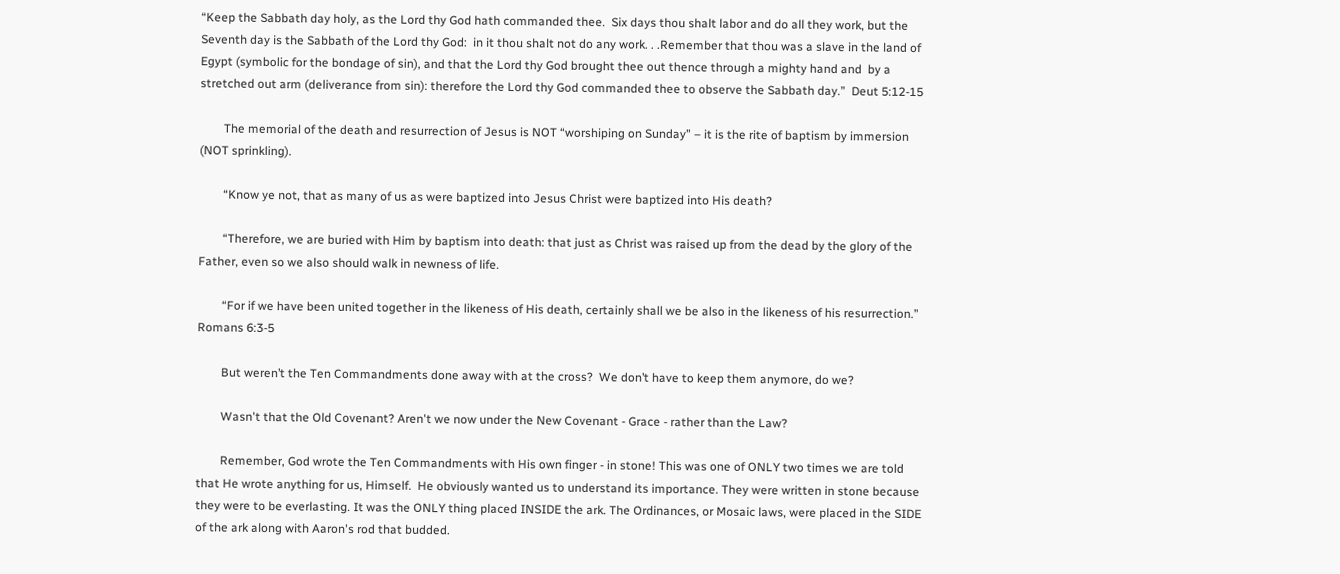“Keep the Sabbath day holy, as the Lord thy God hath commanded thee.  Six days thou shalt labor and do all they work, but the Seventh day is the Sabbath of the Lord thy God:  in it thou shalt not do any work. . .Remember that thou was a slave in the land of Egypt (symbolic for the bondage of sin), and that the Lord thy God brought thee out thence through a mighty hand and  by a stretched out arm (deliverance from sin): therefore the Lord thy God commanded thee to observe the Sabbath day.”  Deut 5:12-15

        The memorial of the death and resurrection of Jesus is NOT “worshiping on Sunday” – it is the rite of baptism by immersion (NOT sprinkling).

        “Know ye not, that as many of us as were baptized into Jesus Christ were baptized into His death?

        “Therefore, we are buried with Him by baptism into death: that just as Christ was raised up from the dead by the glory of the Father, even so we also should walk in newness of life.

        “For if we have been united together in the likeness of His death, certainly shall we be also in the likeness of his resurrection.”  Romans 6:3-5

        But weren’t the Ten Commandments done away with at the cross?  We don’t have to keep them anymore, do we?

        Wasn't that the Old Covenant? Aren't we now under the New Covenant - Grace - rather than the Law?

        Remember, God wrote the Ten Commandments with His own finger - in stone! This was one of ONLY two times we are told that He wrote anything for us, Himself.  He obviously wanted us to understand its importance. They were written in stone because they were to be everlasting. It was the ONLY thing placed INSIDE the ark. The Ordinances, or Mosaic laws, were placed in the SIDE of the ark along with Aaron's rod that budded.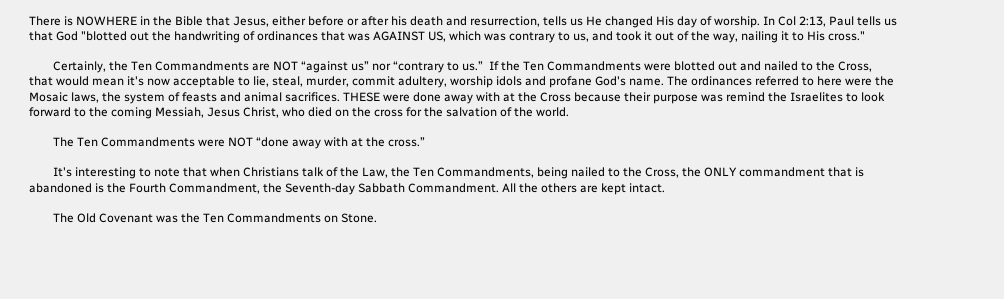There is NOWHERE in the Bible that Jesus, either before or after his death and resurrection, tells us He changed His day of worship. In Col 2:13, Paul tells us that God "blotted out the handwriting of ordinances that was AGAINST US, which was contrary to us, and took it out of the way, nailing it to His cross."

        Certainly, the Ten Commandments are NOT “against us” nor “contrary to us.”  If the Ten Commandments were blotted out and nailed to the Cross, that would mean it's now acceptable to lie, steal, murder, commit adultery, worship idols and profane God's name. The ordinances referred to here were the Mosaic laws, the system of feasts and animal sacrifices. THESE were done away with at the Cross because their purpose was remind the Israelites to look forward to the coming Messiah, Jesus Christ, who died on the cross for the salvation of the world.

        The Ten Commandments were NOT “done away with at the cross.”

        It's interesting to note that when Christians talk of the Law, the Ten Commandments, being nailed to the Cross, the ONLY commandment that is abandoned is the Fourth Commandment, the Seventh-day Sabbath Commandment. All the others are kept intact.

        The Old Covenant was the Ten Commandments on Stone.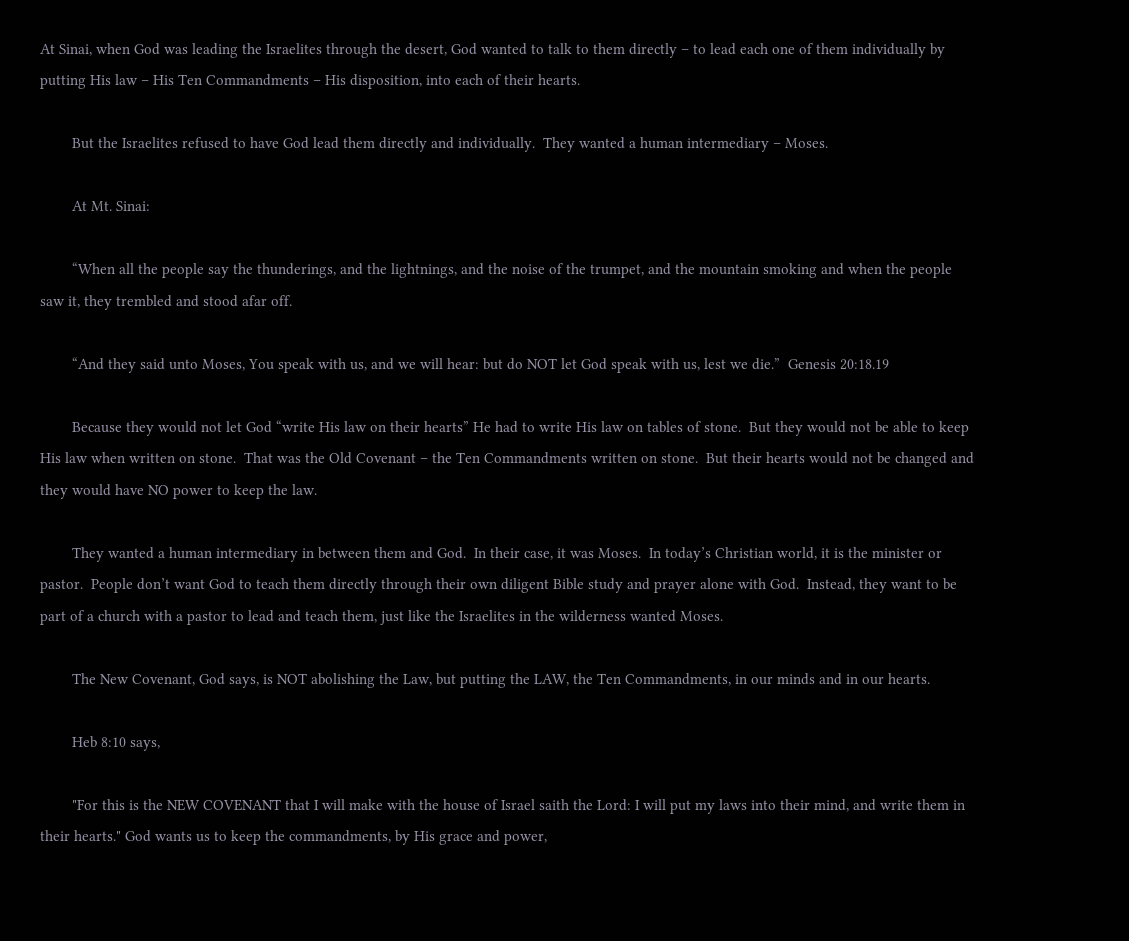At Sinai, when God was leading the Israelites through the desert, God wanted to talk to them directly – to lead each one of them individually by putting His law – His Ten Commandments – His disposition, into each of their hearts.

        But the Israelites refused to have God lead them directly and individually.  They wanted a human intermediary – Moses.

        At Mt. Sinai:

        “When all the people say the thunderings, and the lightnings, and the noise of the trumpet, and the mountain smoking and when the people saw it, they trembled and stood afar off.

        “And they said unto Moses, You speak with us, and we will hear: but do NOT let God speak with us, lest we die.”  Genesis 20:18.19

        Because they would not let God “write His law on their hearts” He had to write His law on tables of stone.  But they would not be able to keep His law when written on stone.  That was the Old Covenant – the Ten Commandments written on stone.  But their hearts would not be changed and they would have NO power to keep the law.

        They wanted a human intermediary in between them and God.  In their case, it was Moses.  In today’s Christian world, it is the minister or pastor.  People don’t want God to teach them directly through their own diligent Bible study and prayer alone with God.  Instead, they want to be part of a church with a pastor to lead and teach them, just like the Israelites in the wilderness wanted Moses.

        The New Covenant, God says, is NOT abolishing the Law, but putting the LAW, the Ten Commandments, in our minds and in our hearts.

        Heb 8:10 says,

        "For this is the NEW COVENANT that I will make with the house of Israel saith the Lord: I will put my laws into their mind, and write them in their hearts." God wants us to keep the commandments, by His grace and power,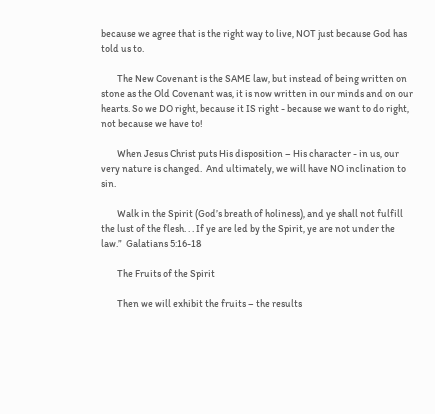because we agree that is the right way to live, NOT just because God has told us to.

        The New Covenant is the SAME law, but instead of being written on stone as the Old Covenant was, it is now written in our minds and on our hearts. So we DO right, because it IS right - because we want to do right, not because we have to!

        When Jesus Christ puts His disposition – His character - in us, our very nature is changed.  And ultimately, we will have NO inclination to sin.

        Walk in the Spirit (God’s breath of holiness), and ye shall not fulfill the lust of the flesh. . . If ye are led by the Spirit, ye are not under the law.”  Galatians 5:16-18

        The Fruits of the Spirit

        Then we will exhibit the fruits – the results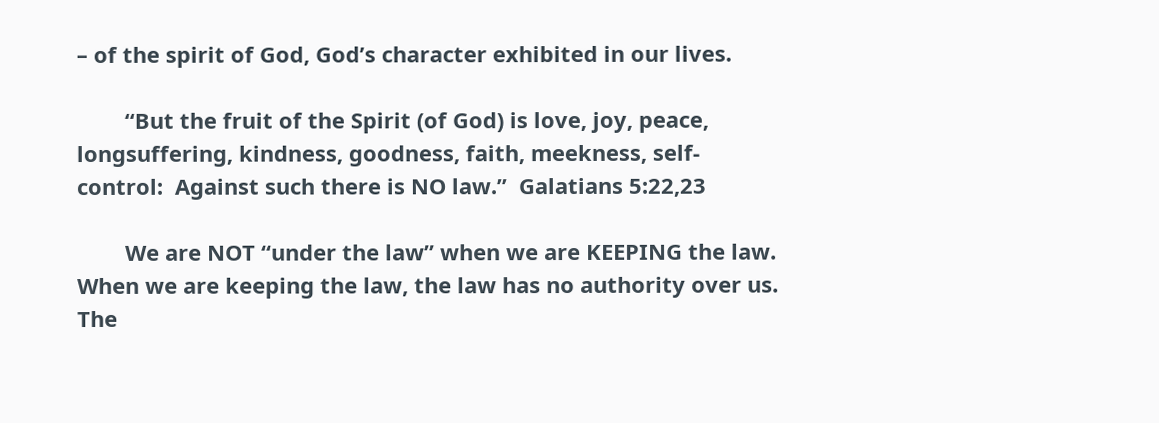– of the spirit of God, God’s character exhibited in our lives.

        “But the fruit of the Spirit (of God) is love, joy, peace, longsuffering, kindness, goodness, faith, meekness, self-control:  Against such there is NO law.”  Galatians 5:22,23

        We are NOT “under the law” when we are KEEPING the law.  When we are keeping the law, the law has no authority over us.  The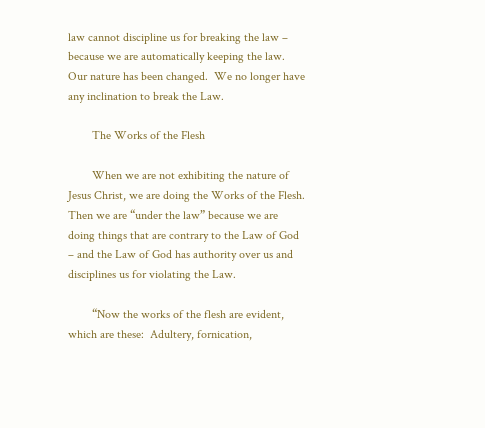law cannot discipline us for breaking the law – because we are automatically keeping the law.  Our nature has been changed.  We no longer have any inclination to break the Law.

        The Works of the Flesh

        When we are not exhibiting the nature of Jesus Christ, we are doing the Works of the Flesh.  Then we are “under the law” because we are doing things that are contrary to the Law of God – and the Law of God has authority over us and disciplines us for violating the Law.

        “Now the works of the flesh are evident, which are these:  Adultery, fornication,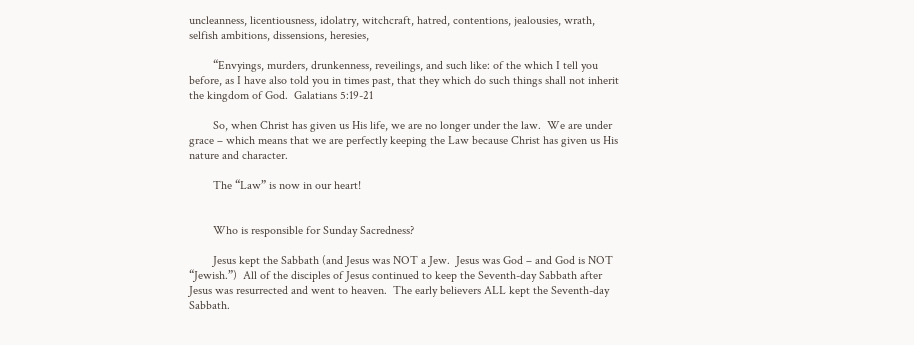uncleanness, licentiousness, idolatry, witchcraft, hatred, contentions, jealousies, wrath, selfish ambitions, dissensions, heresies,

        “Envyings, murders, drunkenness, reveilings, and such like: of the which I tell you before, as I have also told you in times past, that they which do such things shall not inherit the kingdom of God.  Galatians 5:19-21

        So, when Christ has given us His life, we are no longer under the law.  We are under grace – which means that we are perfectly keeping the Law because Christ has given us His nature and character.

        The “Law” is now in our heart!


        Who is responsible for Sunday Sacredness?

        Jesus kept the Sabbath (and Jesus was NOT a Jew.  Jesus was God – and God is NOT “Jewish.”)  All of the disciples of Jesus continued to keep the Seventh-day Sabbath after Jesus was resurrected and went to heaven.  The early believers ALL kept the Seventh-day Sabbath.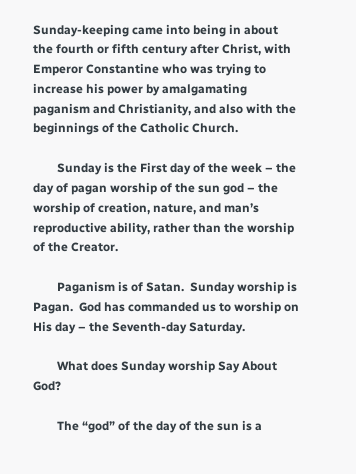Sunday-keeping came into being in about the fourth or fifth century after Christ, with Emperor Constantine who was trying to increase his power by amalgamating paganism and Christianity, and also with the beginnings of the Catholic Church.

        Sunday is the First day of the week – the day of pagan worship of the sun god – the worship of creation, nature, and man’s reproductive ability, rather than the worship of the Creator.

        Paganism is of Satan.  Sunday worship is Pagan.  God has commanded us to worship on His day – the Seventh-day Saturday.

        What does Sunday worship Say About God?

        The “god” of the day of the sun is a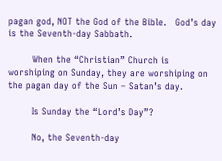pagan god, NOT the God of the Bible.   God’s day is the Seventh-day Sabbath.

        When the “Christian” Church is worshiping on Sunday, they are worshiping on the pagan day of the Sun – Satan’s day.

        Is Sunday the “Lord’s Day”?

        No, the Seventh-day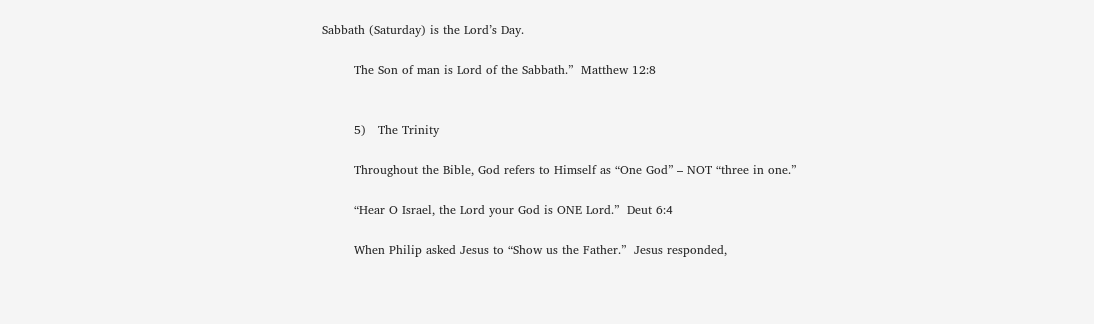Sabbath (Saturday) is the Lord’s Day.

        The Son of man is Lord of the Sabbath.”  Matthew 12:8


        5)   The Trinity

        Throughout the Bible, God refers to Himself as “One God” – NOT “three in one.”

        “Hear O Israel, the Lord your God is ONE Lord.”  Deut 6:4

        When Philip asked Jesus to “Show us the Father.”  Jesus responded,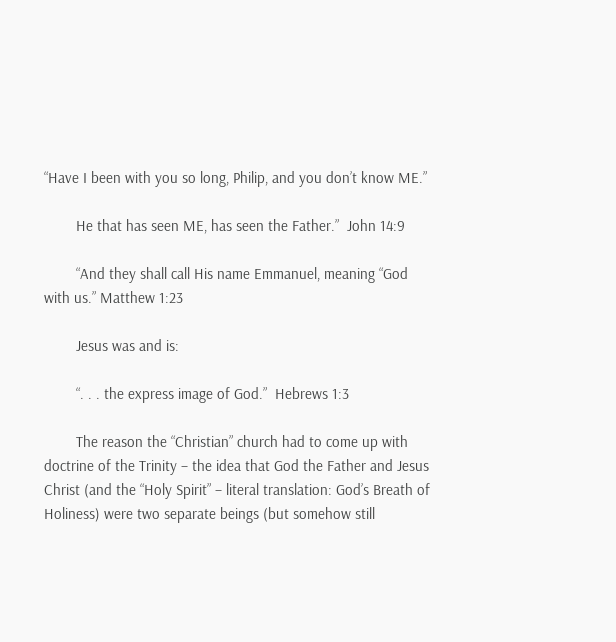“Have I been with you so long, Philip, and you don’t know ME.”

        He that has seen ME, has seen the Father.”  John 14:9

        “And they shall call His name Emmanuel, meaning “God with us.” Matthew 1:23

        Jesus was and is:

        “. . . the express image of God.”  Hebrews 1:3

        The reason the “Christian” church had to come up with doctrine of the Trinity – the idea that God the Father and Jesus Christ (and the “Holy Spirit” – literal translation: God’s Breath of Holiness) were two separate beings (but somehow still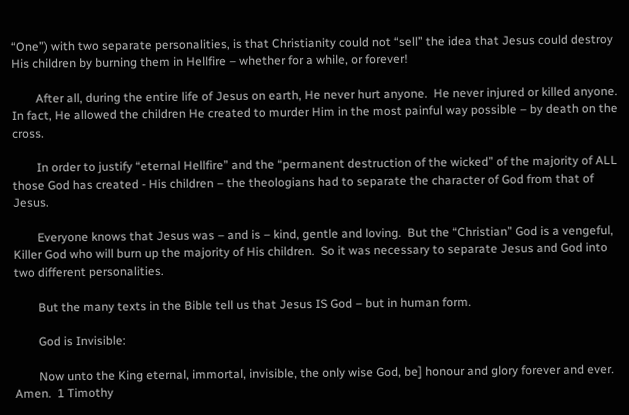“One”) with two separate personalities, is that Christianity could not “sell” the idea that Jesus could destroy His children by burning them in Hellfire – whether for a while, or forever!

        After all, during the entire life of Jesus on earth, He never hurt anyone.  He never injured or killed anyone.  In fact, He allowed the children He created to murder Him in the most painful way possible – by death on the cross.

        In order to justify “eternal Hellfire” and the “permanent destruction of the wicked” of the majority of ALL those God has created - His children – the theologians had to separate the character of God from that of Jesus.

        Everyone knows that Jesus was – and is – kind, gentle and loving.  But the “Christian” God is a vengeful, Killer God who will burn up the majority of His children.  So it was necessary to separate Jesus and God into two different personalities.

        But the many texts in the Bible tell us that Jesus IS God – but in human form.

        God is Invisible:

        Now unto the King eternal, immortal, invisible, the only wise God, be] honour and glory forever and ever. Amen.  1 Timothy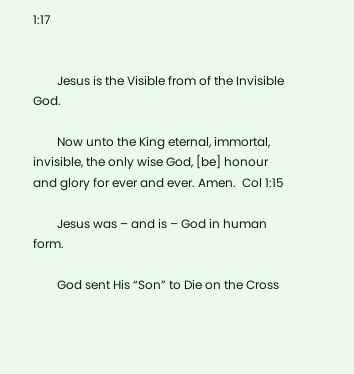1:17


        Jesus is the Visible from of the Invisible God.

        Now unto the King eternal, immortal, invisible, the only wise God, [be] honour and glory for ever and ever. Amen.  Col 1:15

        Jesus was – and is – God in human form.

        God sent His “Son” to Die on the Cross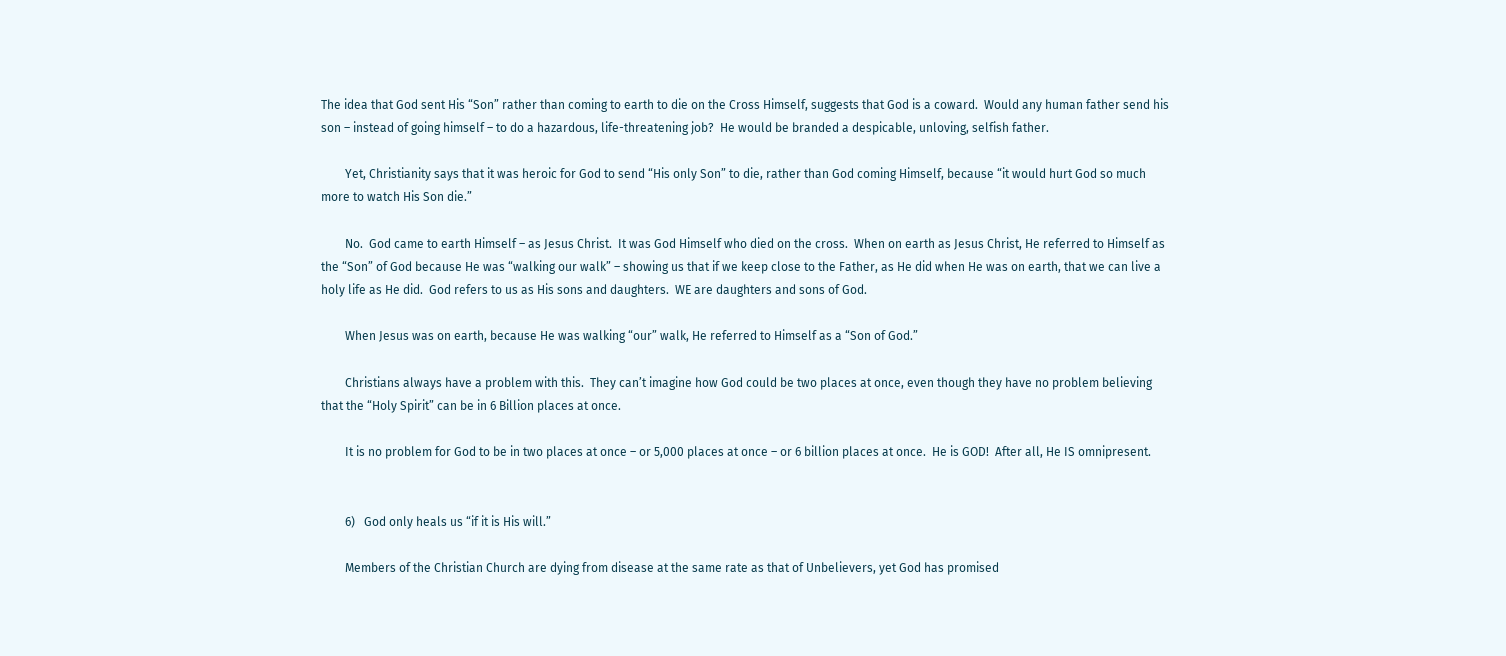The idea that God sent His “Son” rather than coming to earth to die on the Cross Himself, suggests that God is a coward.  Would any human father send his son – instead of going himself – to do a hazardous, life-threatening job?  He would be branded a despicable, unloving, selfish father.

        Yet, Christianity says that it was heroic for God to send “His only Son” to die, rather than God coming Himself, because “it would hurt God so much more to watch His Son die.”

        No.  God came to earth Himself – as Jesus Christ.  It was God Himself who died on the cross.  When on earth as Jesus Christ, He referred to Himself as the “Son” of God because He was “walking our walk” – showing us that if we keep close to the Father, as He did when He was on earth, that we can live a holy life as He did.  God refers to us as His sons and daughters.  WE are daughters and sons of God.

        When Jesus was on earth, because He was walking “our” walk, He referred to Himself as a “Son of God.”

        Christians always have a problem with this.  They can’t imagine how God could be two places at once, even though they have no problem believing that the “Holy Spirit” can be in 6 Billion places at once.

        It is no problem for God to be in two places at once – or 5,000 places at once – or 6 billion places at once.  He is GOD!  After all, He IS omnipresent.


        6)   God only heals us “if it is His will.”

        Members of the Christian Church are dying from disease at the same rate as that of Unbelievers, yet God has promised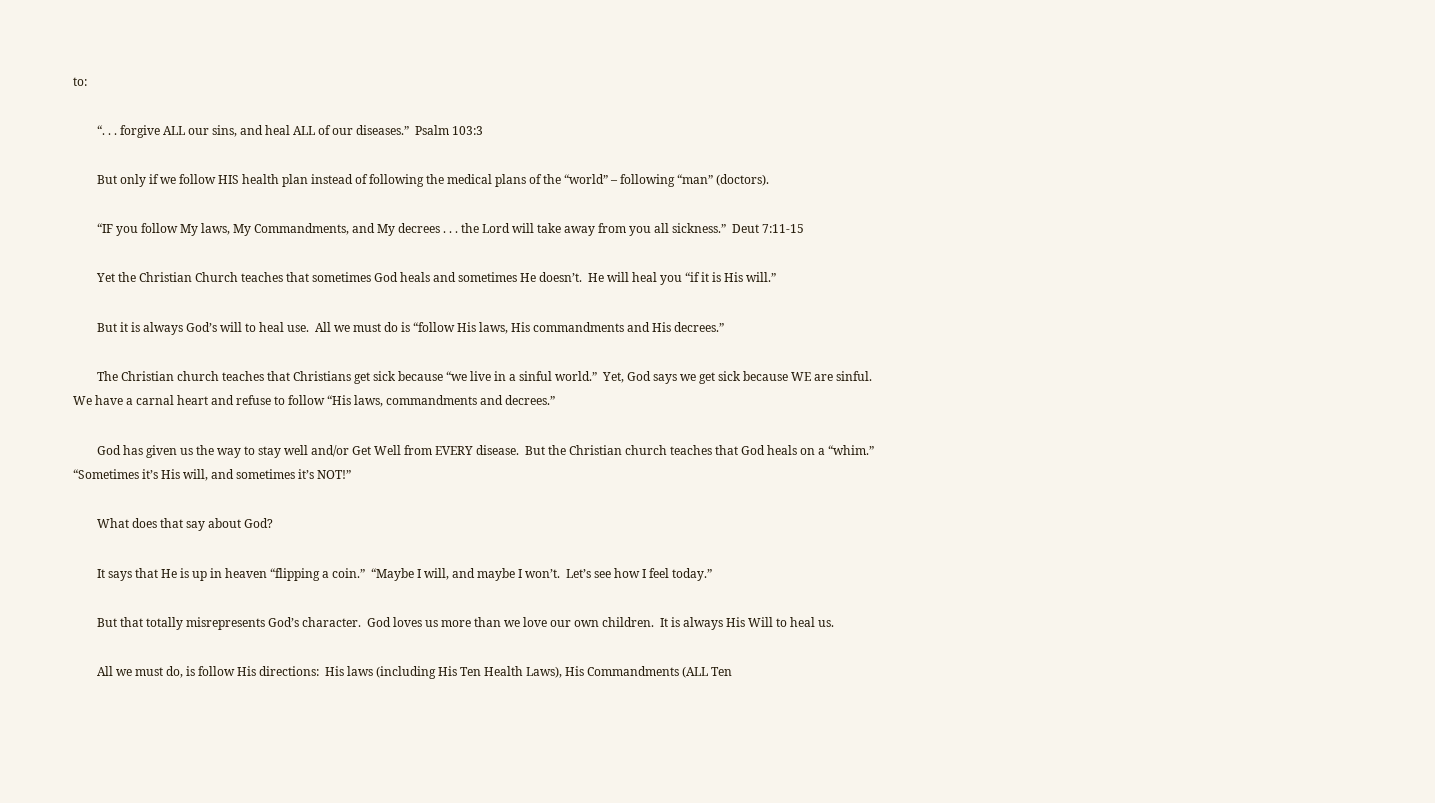to:

        “. . . forgive ALL our sins, and heal ALL of our diseases.”  Psalm 103:3

        But only if we follow HIS health plan instead of following the medical plans of the “world” – following “man” (doctors).

        “IF you follow My laws, My Commandments, and My decrees . . . the Lord will take away from you all sickness.”  Deut 7:11-15

        Yet the Christian Church teaches that sometimes God heals and sometimes He doesn’t.  He will heal you “if it is His will.”

        But it is always God’s will to heal use.  All we must do is “follow His laws, His commandments and His decrees.”

        The Christian church teaches that Christians get sick because “we live in a sinful world.”  Yet, God says we get sick because WE are sinful.  We have a carnal heart and refuse to follow “His laws, commandments and decrees.”

        God has given us the way to stay well and/or Get Well from EVERY disease.  But the Christian church teaches that God heals on a “whim.”  “Sometimes it’s His will, and sometimes it’s NOT!”

        What does that say about God?

        It says that He is up in heaven “flipping a coin.”  “Maybe I will, and maybe I won’t.  Let’s see how I feel today.”

        But that totally misrepresents God’s character.  God loves us more than we love our own children.  It is always His Will to heal us.

        All we must do, is follow His directions:  His laws (including His Ten Health Laws), His Commandments (ALL Ten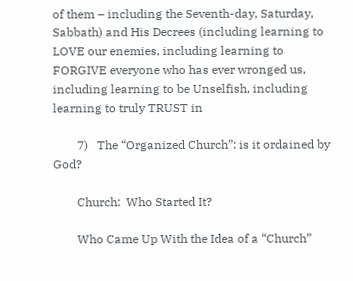of them – including the Seventh-day, Saturday, Sabbath) and His Decrees (including learning to LOVE our enemies, including learning to FORGIVE everyone who has ever wronged us, including learning to be Unselfish, including learning to truly TRUST in

        7)   The “Organized Church”: is it ordained by God?

        Church:  Who Started It?

        Who Came Up With the Idea of a “Church”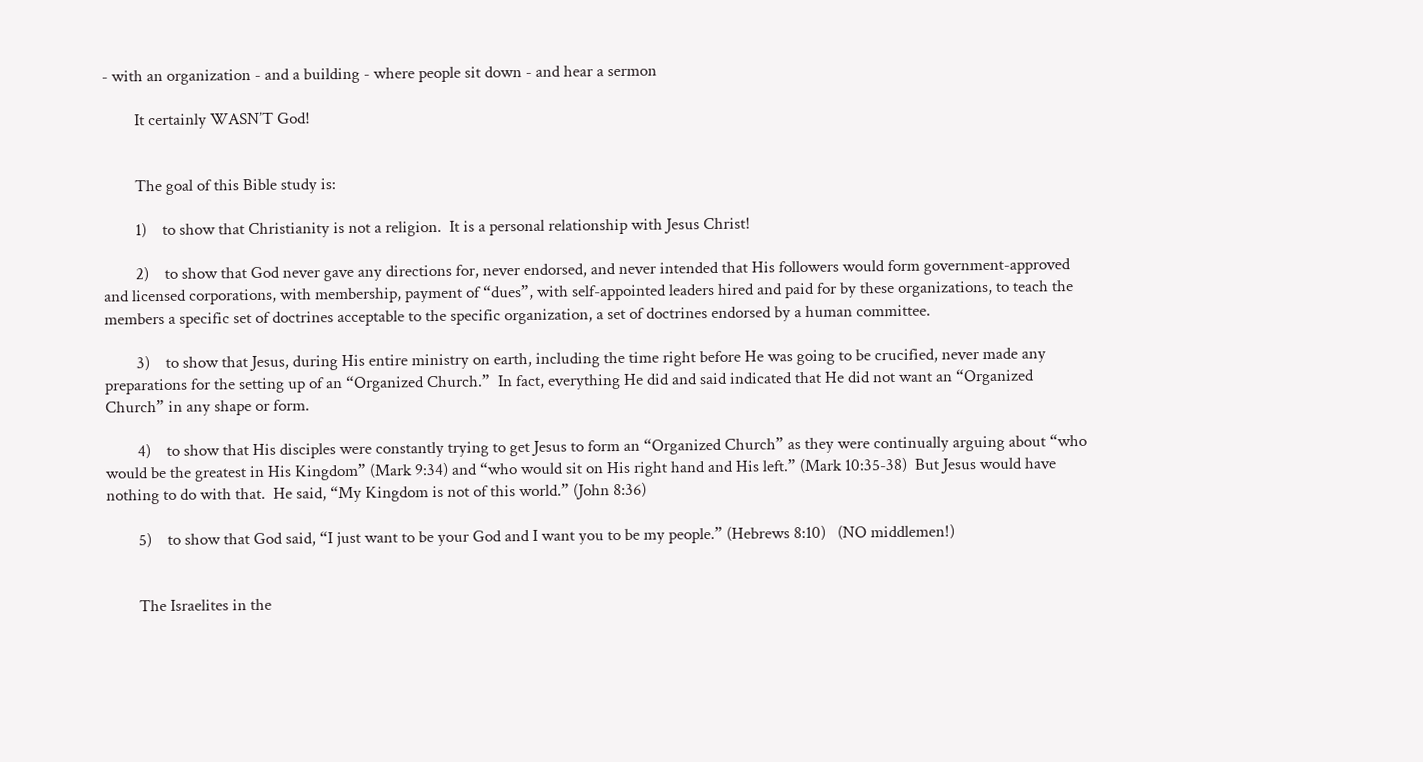- with an organization - and a building - where people sit down - and hear a sermon

        It certainly WASN’T God!


        The goal of this Bible study is:

        1)    to show that Christianity is not a religion.  It is a personal relationship with Jesus Christ!

        2)    to show that God never gave any directions for, never endorsed, and never intended that His followers would form government-approved and licensed corporations, with membership, payment of “dues”, with self-appointed leaders hired and paid for by these organizations, to teach the members a specific set of doctrines acceptable to the specific organization, a set of doctrines endorsed by a human committee.

        3)    to show that Jesus, during His entire ministry on earth, including the time right before He was going to be crucified, never made any preparations for the setting up of an “Organized Church.”  In fact, everything He did and said indicated that He did not want an “Organized Church” in any shape or form.

        4)    to show that His disciples were constantly trying to get Jesus to form an “Organized Church” as they were continually arguing about “who would be the greatest in His Kingdom” (Mark 9:34) and “who would sit on His right hand and His left.” (Mark 10:35-38)  But Jesus would have nothing to do with that.  He said, “My Kingdom is not of this world.” (John 8:36)

        5)    to show that God said, “I just want to be your God and I want you to be my people.” (Hebrews 8:10)   (NO middlemen!)


        The Israelites in the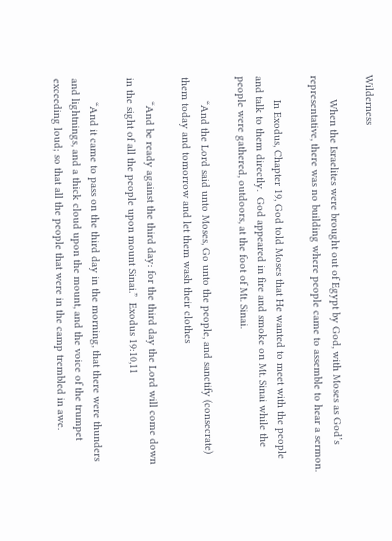Wilderness

        When the Israelites were brought out of Egypt by God, with Moses as God’s representative, there was no building where people came to assemble to hear a sermon.

        In Exodus, Chapter 19, God told Moses that He wanted to meet with the people and talk to them directly.  God appeared in fire and smoke on Mt. Sinai while the people were gathered, outdoors, at the foot of Mt. Sinai.

        “And the Lord said unto Moses, Go unto the people, and sanctify (consecrate) them today and tomorrow and let them wash their clothes

        “And be ready against the third day: for the third day the Lord will come down in the sight of all the people upon mount Sinai.”  Exodus 19:10,11

        “And it came to pass on the third day in the morning, that there were thunders and lightnings, and a thick cloud upon the mount, and the voice of the trumpet exceeding loud; so that all the people that were in the camp trembled in awe.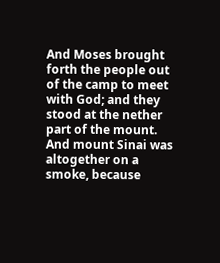And Moses brought forth the people out of the camp to meet with God; and they stood at the nether part of the mount.  And mount Sinai was altogether on a smoke, because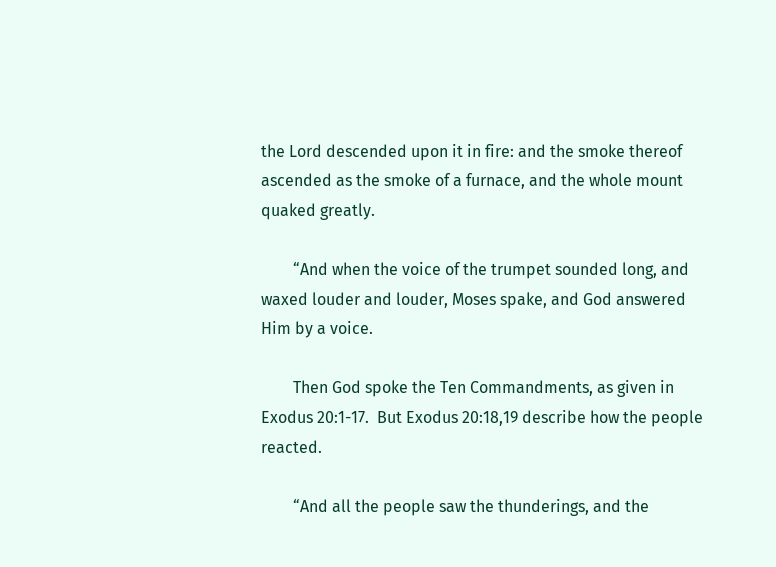the Lord descended upon it in fire: and the smoke thereof ascended as the smoke of a furnace, and the whole mount quaked greatly.

        “And when the voice of the trumpet sounded long, and waxed louder and louder, Moses spake, and God answered Him by a voice.

        Then God spoke the Ten Commandments, as given in Exodus 20:1-17.  But Exodus 20:18,19 describe how the people reacted.

        “And all the people saw the thunderings, and the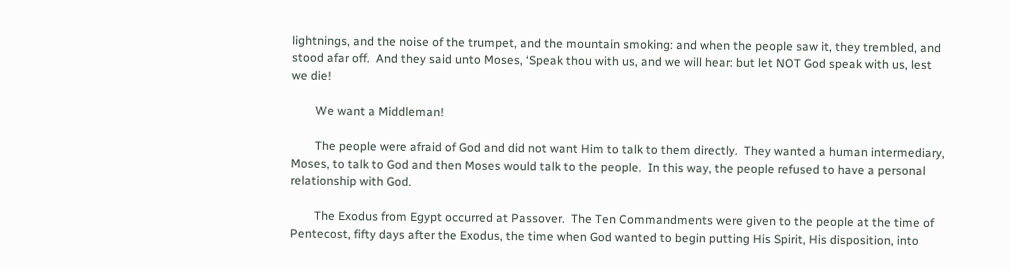lightnings, and the noise of the trumpet, and the mountain smoking: and when the people saw it, they trembled, and stood afar off.  And they said unto Moses, ‘Speak thou with us, and we will hear: but let NOT God speak with us, lest we die!

        We want a Middleman!

        The people were afraid of God and did not want Him to talk to them directly.  They wanted a human intermediary, Moses, to talk to God and then Moses would talk to the people.  In this way, the people refused to have a personal relationship with God.

        The Exodus from Egypt occurred at Passover.  The Ten Commandments were given to the people at the time of Pentecost, fifty days after the Exodus, the time when God wanted to begin putting His Spirit, His disposition, into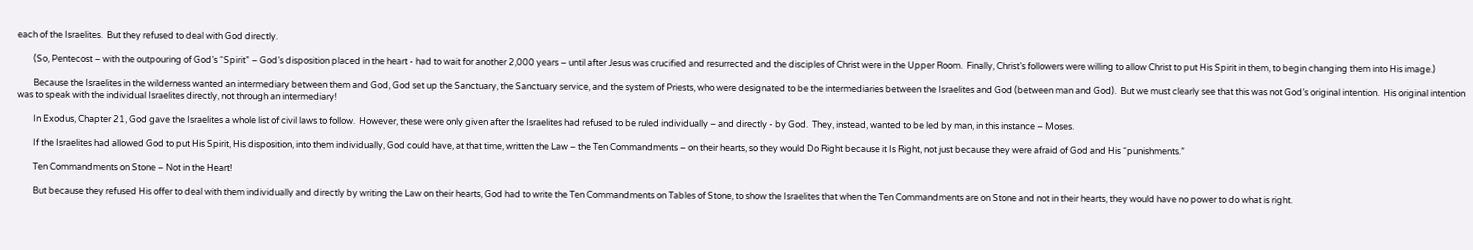each of the Israelites.  But they refused to deal with God directly.

        (So, Pentecost – with the outpouring of God’s “Spirit” – God’s disposition placed in the heart - had to wait for another 2,000 years – until after Jesus was crucified and resurrected and the disciples of Christ were in the Upper Room.  Finally, Christ’s followers were willing to allow Christ to put His Spirit in them, to begin changing them into His image.)

        Because the Israelites in the wilderness wanted an intermediary between them and God, God set up the Sanctuary, the Sanctuary service, and the system of Priests, who were designated to be the intermediaries between the Israelites and God (between man and God).  But we must clearly see that this was not God’s original intention.  His original intention was to speak with the individual Israelites directly, not through an intermediary!

        In Exodus, Chapter 21, God gave the Israelites a whole list of civil laws to follow.  However, these were only given after the Israelites had refused to be ruled individually – and directly - by God.  They, instead, wanted to be led by man, in this instance – Moses.

        If the Israelites had allowed God to put His Spirit, His disposition, into them individually, God could have, at that time, written the Law – the Ten Commandments – on their hearts, so they would Do Right because it Is Right, not just because they were afraid of God and His “punishments.”

        Ten Commandments on Stone – Not in the Heart!

        But because they refused His offer to deal with them individually and directly by writing the Law on their hearts, God had to write the Ten Commandments on Tables of Stone, to show the Israelites that when the Ten Commandments are on Stone and not in their hearts, they would have no power to do what is right.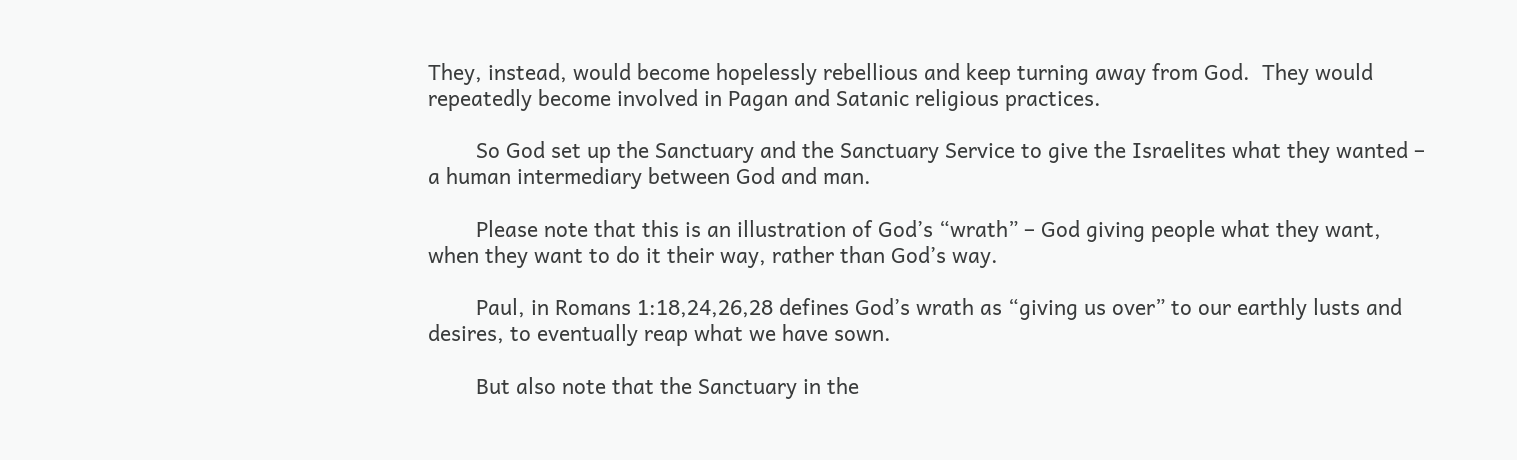They, instead, would become hopelessly rebellious and keep turning away from God.  They would repeatedly become involved in Pagan and Satanic religious practices.

        So God set up the Sanctuary and the Sanctuary Service to give the Israelites what they wanted – a human intermediary between God and man.

        Please note that this is an illustration of God’s “wrath” – God giving people what they want, when they want to do it their way, rather than God’s way.

        Paul, in Romans 1:18,24,26,28 defines God’s wrath as “giving us over” to our earthly lusts and desires, to eventually reap what we have sown.

        But also note that the Sanctuary in the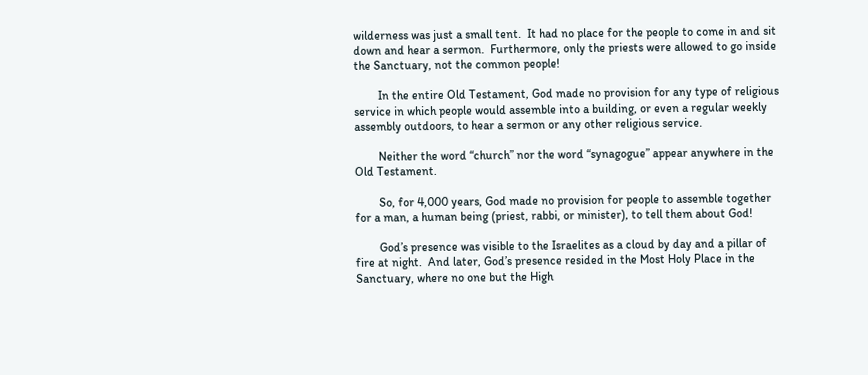wilderness was just a small tent.  It had no place for the people to come in and sit down and hear a sermon.  Furthermore, only the priests were allowed to go inside the Sanctuary, not the common people!

        In the entire Old Testament, God made no provision for any type of religious service in which people would assemble into a building, or even a regular weekly assembly outdoors, to hear a sermon or any other religious service.

        Neither the word “church” nor the word “synagogue” appear anywhere in the Old Testament.

        So, for 4,000 years, God made no provision for people to assemble together for a man, a human being (priest, rabbi, or minister), to tell them about God!

        God’s presence was visible to the Israelites as a cloud by day and a pillar of fire at night.  And later, God’s presence resided in the Most Holy Place in the Sanctuary, where no one but the High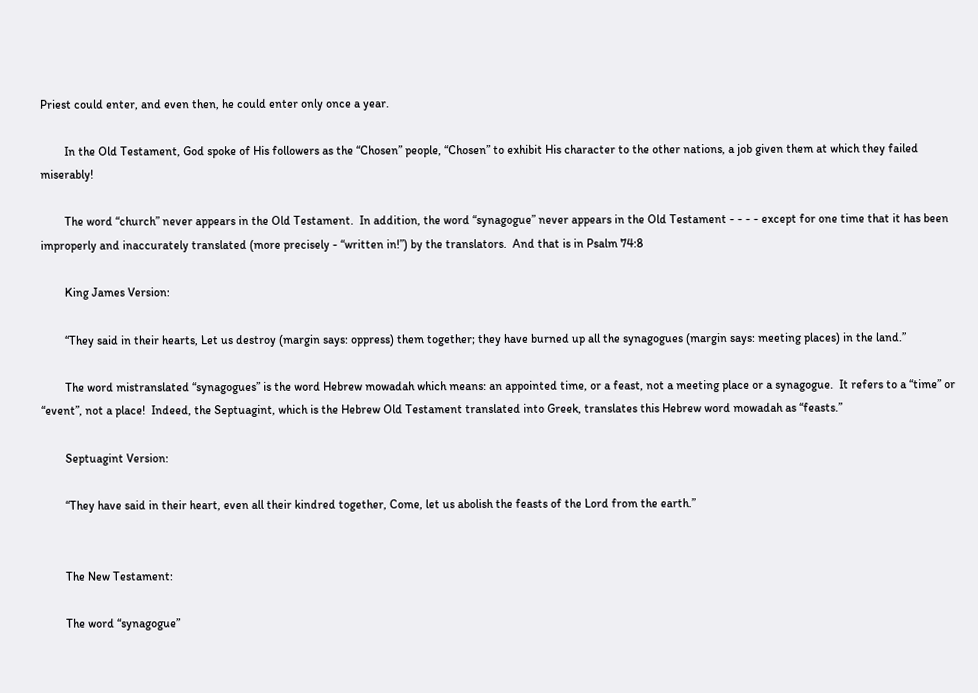Priest could enter, and even then, he could enter only once a year.

        In the Old Testament, God spoke of His followers as the “Chosen” people, “Chosen” to exhibit His character to the other nations, a job given them at which they failed miserably!

        The word “church” never appears in the Old Testament.  In addition, the word “synagogue” never appears in the Old Testament - - - - except for one time that it has been improperly and inaccurately translated (more precisely - “written in!”) by the translators.  And that is in Psalm 74:8

        King James Version:

        “They said in their hearts, Let us destroy (margin says: oppress) them together; they have burned up all the synagogues (margin says: meeting places) in the land.”

        The word mistranslated “synagogues” is the word Hebrew mowadah which means: an appointed time, or a feast, not a meeting place or a synagogue.  It refers to a “time” or “event”, not a place!  Indeed, the Septuagint, which is the Hebrew Old Testament translated into Greek, translates this Hebrew word mowadah as “feasts.”

        Septuagint Version:

        “They have said in their heart, even all their kindred together, Come, let us abolish the feasts of the Lord from the earth.”


        The New Testament:

        The word “synagogue”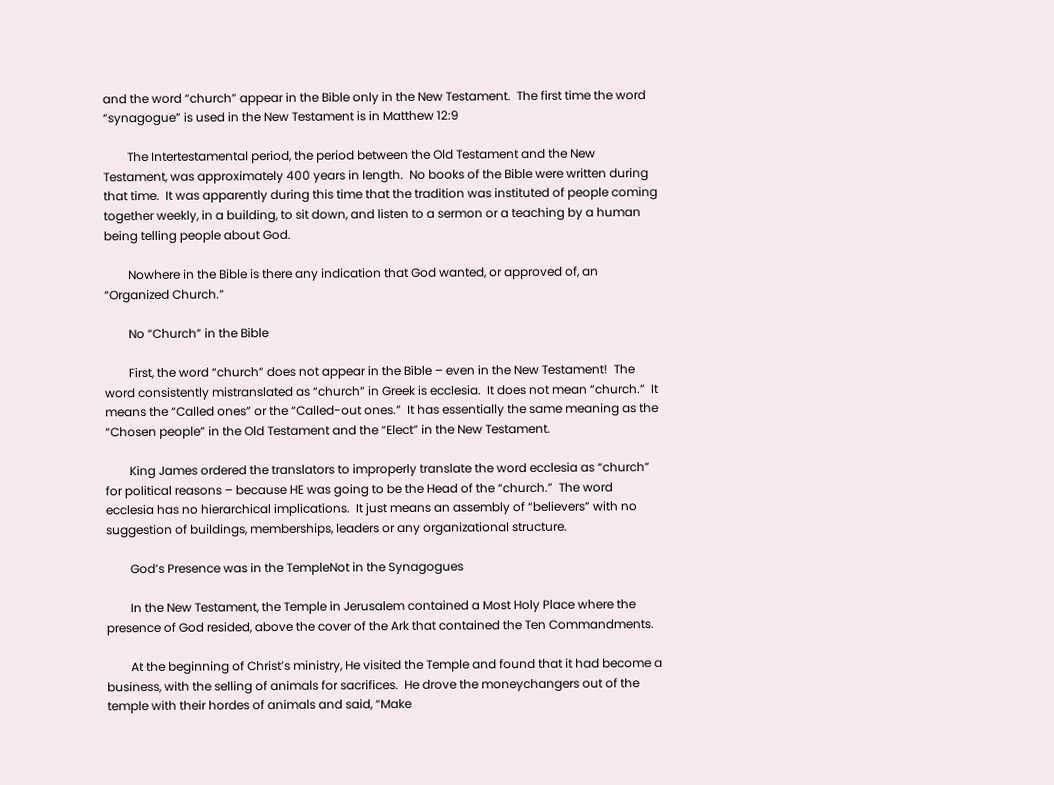and the word “church” appear in the Bible only in the New Testament.  The first time the word “synagogue” is used in the New Testament is in Matthew 12:9

        The Intertestamental period, the period between the Old Testament and the New Testament, was approximately 400 years in length.  No books of the Bible were written during that time.  It was apparently during this time that the tradition was instituted of people coming together weekly, in a building, to sit down, and listen to a sermon or a teaching by a human being telling people about God.

        Nowhere in the Bible is there any indication that God wanted, or approved of, an “Organized Church.”

        No “Church” in the Bible

        First, the word “church” does not appear in the Bible – even in the New Testament!  The word consistently mistranslated as “church” in Greek is ecclesia.  It does not mean “church.”  It means the “Called ones” or the “Called-out ones.”  It has essentially the same meaning as the “Chosen people” in the Old Testament and the “Elect” in the New Testament.

        King James ordered the translators to improperly translate the word ecclesia as “church” for political reasons – because HE was going to be the Head of the “church.”  The word ecclesia has no hierarchical implications.  It just means an assembly of “believers” with no suggestion of buildings, memberships, leaders or any organizational structure.

        God’s Presence was in the TempleNot in the Synagogues

        In the New Testament, the Temple in Jerusalem contained a Most Holy Place where the presence of God resided, above the cover of the Ark that contained the Ten Commandments.

        At the beginning of Christ’s ministry, He visited the Temple and found that it had become a business, with the selling of animals for sacrifices.  He drove the moneychangers out of the temple with their hordes of animals and said, “Make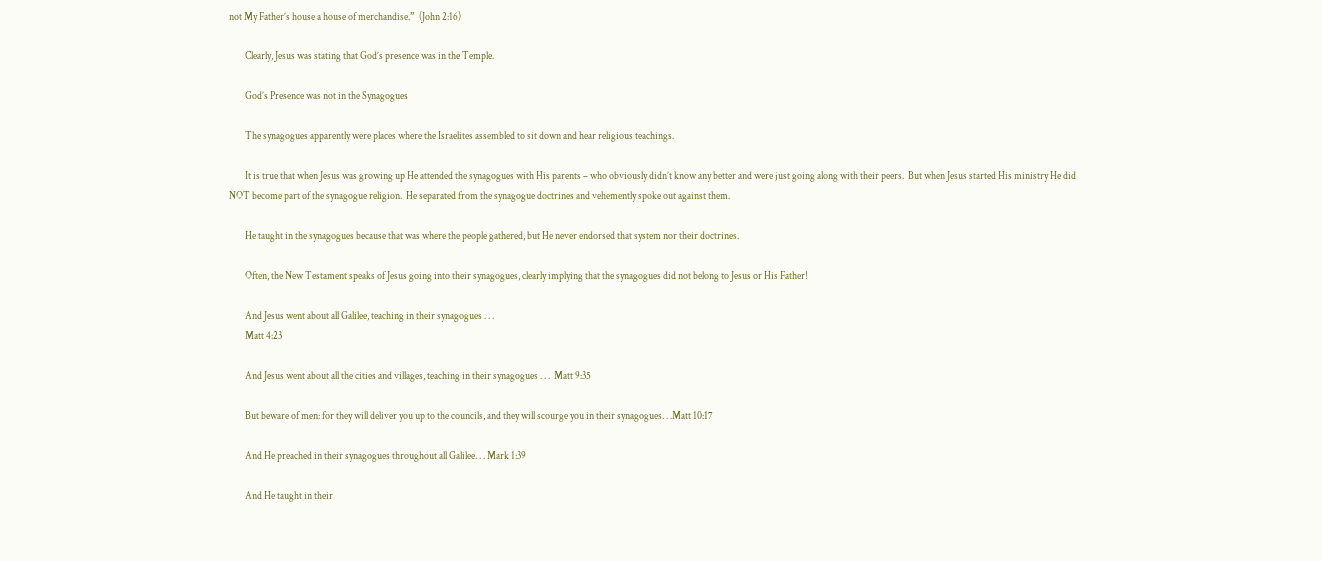not My Father’s house a house of merchandise.”  (John 2:16)

        Clearly, Jesus was stating that God’s presence was in the Temple.

        God’s Presence was not in the Synagogues

        The synagogues apparently were places where the Israelites assembled to sit down and hear religious teachings.

        It is true that when Jesus was growing up He attended the synagogues with His parents – who obviously didn’t know any better and were just going along with their peers.  But when Jesus started His ministry He did NOT become part of the synagogue religion.  He separated from the synagogue doctrines and vehemently spoke out against them.

        He taught in the synagogues because that was where the people gathered, but He never endorsed that system nor their doctrines.

        Often, the New Testament speaks of Jesus going into their synagogues, clearly implying that the synagogues did not belong to Jesus or His Father!

        And Jesus went about all Galilee, teaching in their synagogues . . .
        Matt 4:23

        And Jesus went about all the cities and villages, teaching in their synagogues . . .  Matt 9:35

        But beware of men: for they will deliver you up to the councils, and they will scourge you in their synagogues. . .Matt 10:17

        And He preached in their synagogues throughout all Galilee. . . Mark 1:39

        And He taught in their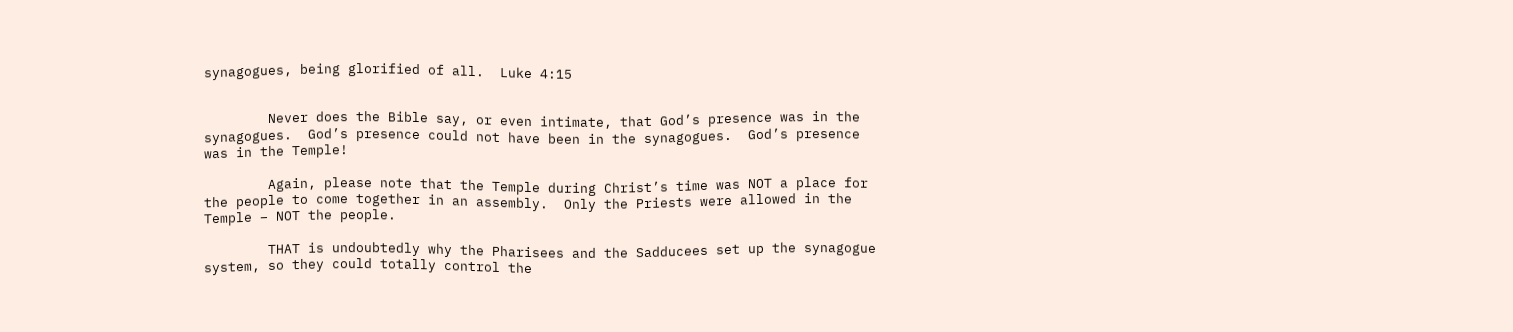synagogues, being glorified of all.  Luke 4:15


        Never does the Bible say, or even intimate, that God’s presence was in the synagogues.  God’s presence could not have been in the synagogues.  God’s presence was in the Temple!

        Again, please note that the Temple during Christ’s time was NOT a place for the people to come together in an assembly.  Only the Priests were allowed in the Temple – NOT the people.

        THAT is undoubtedly why the Pharisees and the Sadducees set up the synagogue system, so they could totally control the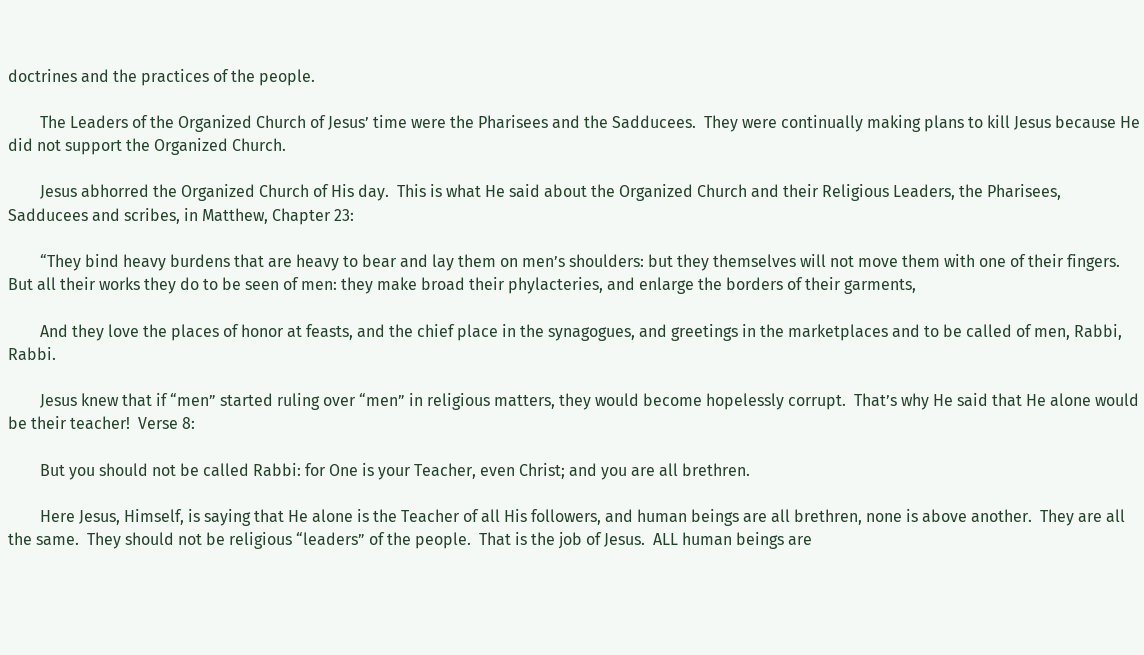doctrines and the practices of the people.

        The Leaders of the Organized Church of Jesus’ time were the Pharisees and the Sadducees.  They were continually making plans to kill Jesus because He did not support the Organized Church.

        Jesus abhorred the Organized Church of His day.  This is what He said about the Organized Church and their Religious Leaders, the Pharisees, Sadducees and scribes, in Matthew, Chapter 23:

        “They bind heavy burdens that are heavy to bear and lay them on men’s shoulders: but they themselves will not move them with one of their fingers.  But all their works they do to be seen of men: they make broad their phylacteries, and enlarge the borders of their garments,

        And they love the places of honor at feasts, and the chief place in the synagogues, and greetings in the marketplaces and to be called of men, Rabbi, Rabbi.

        Jesus knew that if “men” started ruling over “men” in religious matters, they would become hopelessly corrupt.  That’s why He said that He alone would be their teacher!  Verse 8:

        But you should not be called Rabbi: for One is your Teacher, even Christ; and you are all brethren.

        Here Jesus, Himself, is saying that He alone is the Teacher of all His followers, and human beings are all brethren, none is above another.  They are all the same.  They should not be religious “leaders” of the people.  That is the job of Jesus.  ALL human beings are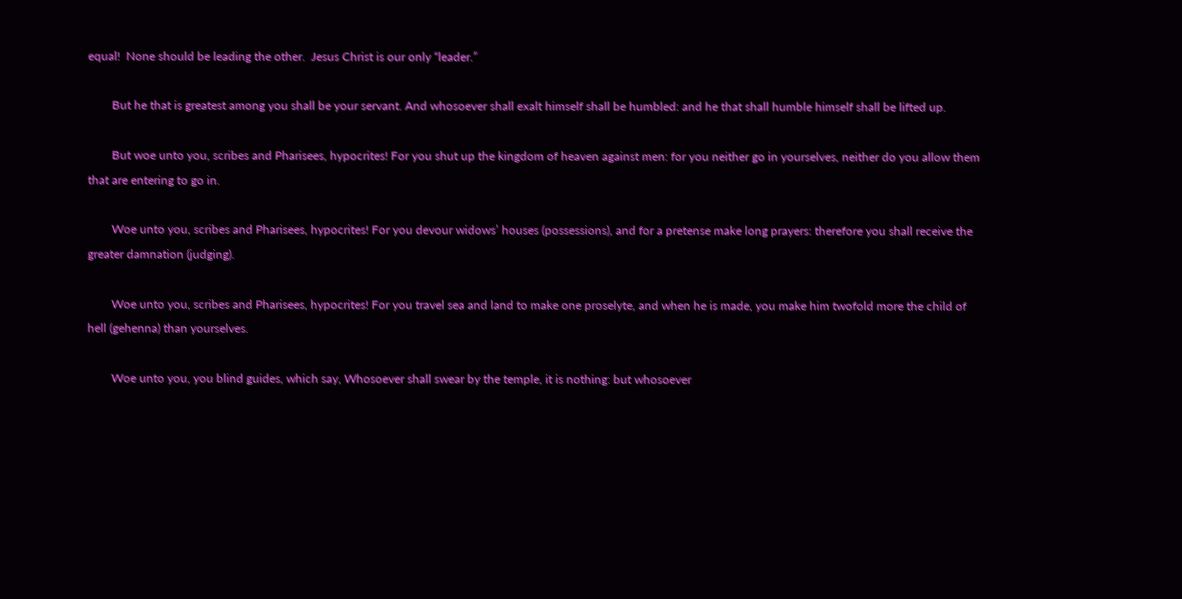equal!  None should be leading the other.  Jesus Christ is our only “leader.”

        But he that is greatest among you shall be your servant. And whosoever shall exalt himself shall be humbled: and he that shall humble himself shall be lifted up.

        But woe unto you, scribes and Pharisees, hypocrites! For you shut up the kingdom of heaven against men: for you neither go in yourselves, neither do you allow them that are entering to go in.

        Woe unto you, scribes and Pharisees, hypocrites! For you devour widows’ houses (possessions), and for a pretense make long prayers: therefore you shall receive the greater damnation (judging).

        Woe unto you, scribes and Pharisees, hypocrites! For you travel sea and land to make one proselyte, and when he is made, you make him twofold more the child of hell (gehenna) than yourselves.

        Woe unto you, you blind guides, which say, Whosoever shall swear by the temple, it is nothing: but whosoever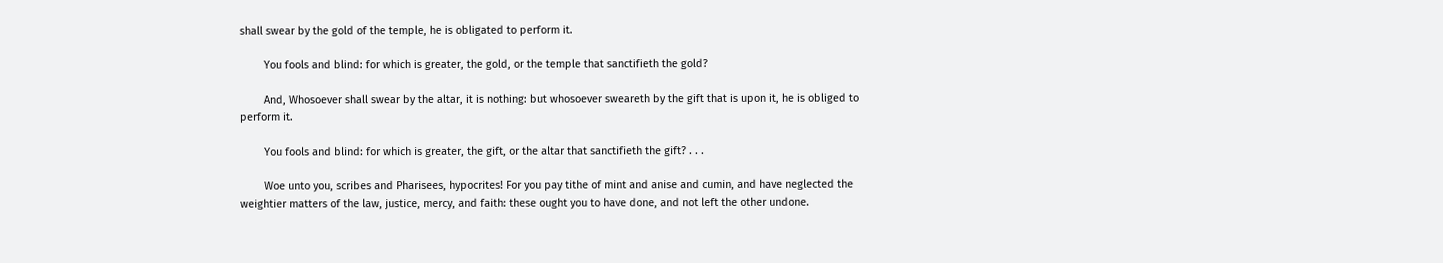shall swear by the gold of the temple, he is obligated to perform it.

        You fools and blind: for which is greater, the gold, or the temple that sanctifieth the gold?

        And, Whosoever shall swear by the altar, it is nothing: but whosoever sweareth by the gift that is upon it, he is obliged to perform it.

        You fools and blind: for which is greater, the gift, or the altar that sanctifieth the gift? . . .

        Woe unto you, scribes and Pharisees, hypocrites! For you pay tithe of mint and anise and cumin, and have neglected the weightier matters of the law, justice, mercy, and faith: these ought you to have done, and not left the other undone.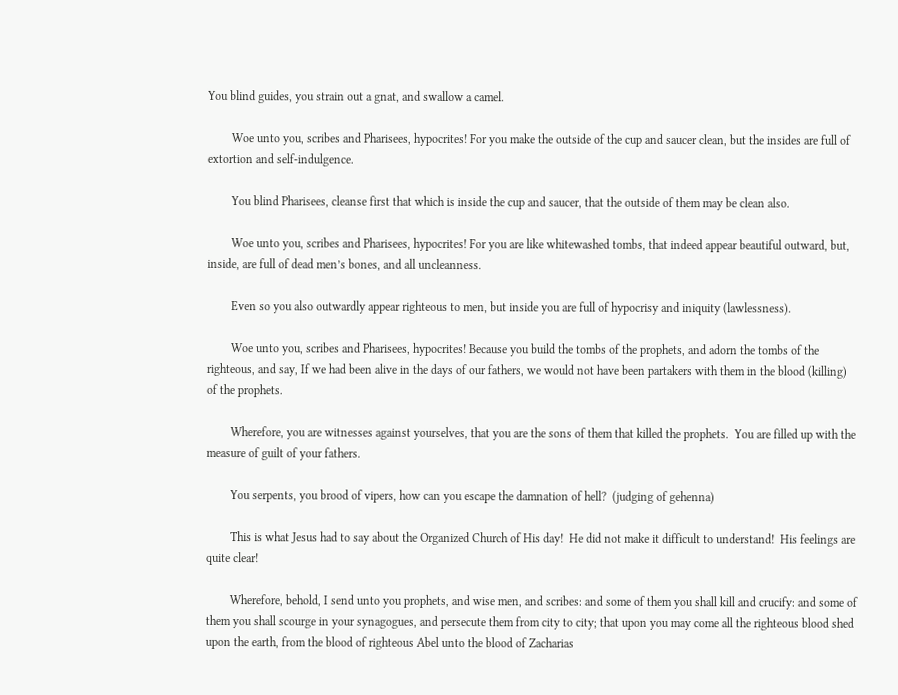You blind guides, you strain out a gnat, and swallow a camel.

        Woe unto you, scribes and Pharisees, hypocrites! For you make the outside of the cup and saucer clean, but the insides are full of extortion and self-indulgence.

        You blind Pharisees, cleanse first that which is inside the cup and saucer, that the outside of them may be clean also.

        Woe unto you, scribes and Pharisees, hypocrites! For you are like whitewashed tombs, that indeed appear beautiful outward, but, inside, are full of dead men’s bones, and all uncleanness.

        Even so you also outwardly appear righteous to men, but inside you are full of hypocrisy and iniquity (lawlessness).

        Woe unto you, scribes and Pharisees, hypocrites! Because you build the tombs of the prophets, and adorn the tombs of the righteous, and say, If we had been alive in the days of our fathers, we would not have been partakers with them in the blood (killing) of the prophets.

        Wherefore, you are witnesses against yourselves, that you are the sons of them that killed the prophets.  You are filled up with the measure of guilt of your fathers.

        You serpents, you brood of vipers, how can you escape the damnation of hell?  (judging of gehenna)

        This is what Jesus had to say about the Organized Church of His day!  He did not make it difficult to understand!  His feelings are quite clear!

        Wherefore, behold, I send unto you prophets, and wise men, and scribes: and some of them you shall kill and crucify: and some of them you shall scourge in your synagogues, and persecute them from city to city; that upon you may come all the righteous blood shed upon the earth, from the blood of righteous Abel unto the blood of Zacharias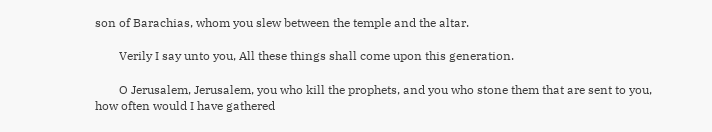son of Barachias, whom you slew between the temple and the altar.

        Verily I say unto you, All these things shall come upon this generation.

        O Jerusalem, Jerusalem, you who kill the prophets, and you who stone them that are sent to you, how often would I have gathered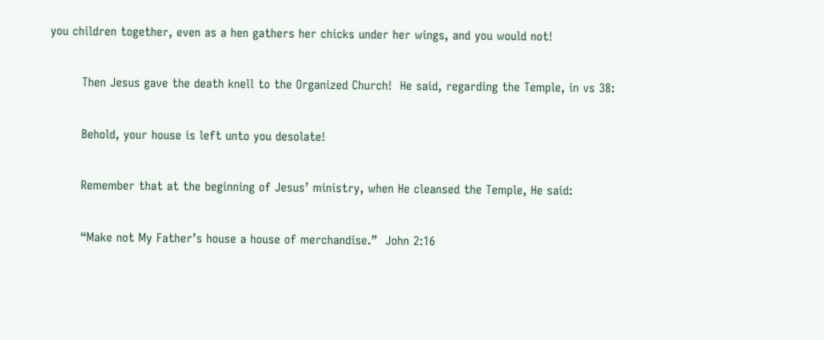you children together, even as a hen gathers her chicks under her wings, and you would not!

        Then Jesus gave the death knell to the Organized Church!  He said, regarding the Temple, in vs 38:

        Behold, your house is left unto you desolate!

        Remember that at the beginning of Jesus’ ministry, when He cleansed the Temple, He said:

        “Make not My Father’s house a house of merchandise.”  John 2:16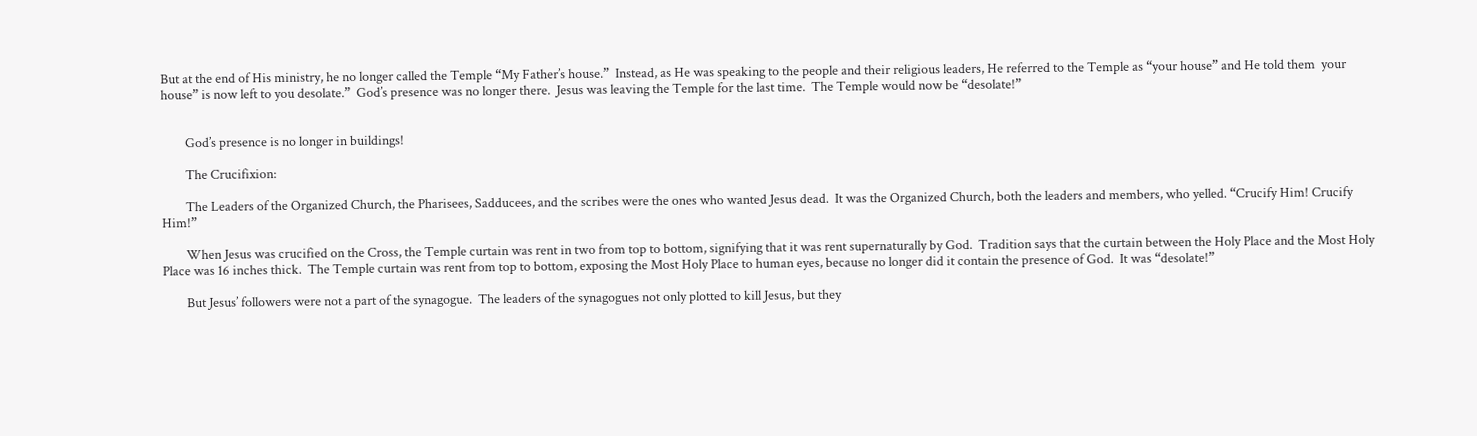But at the end of His ministry, he no longer called the Temple “My Father’s house.”  Instead, as He was speaking to the people and their religious leaders, He referred to the Temple as “your house” and He told them  your house” is now left to you desolate.”  God’s presence was no longer there.  Jesus was leaving the Temple for the last time.  The Temple would now be “desolate!”


        God’s presence is no longer in buildings!

        The Crucifixion:

        The Leaders of the Organized Church, the Pharisees, Sadducees, and the scribes were the ones who wanted Jesus dead.  It was the Organized Church, both the leaders and members, who yelled. “Crucify Him! Crucify Him!”

        When Jesus was crucified on the Cross, the Temple curtain was rent in two from top to bottom, signifying that it was rent supernaturally by God.  Tradition says that the curtain between the Holy Place and the Most Holy Place was 16 inches thick.  The Temple curtain was rent from top to bottom, exposing the Most Holy Place to human eyes, because no longer did it contain the presence of God.  It was “desolate!”

        But Jesus’ followers were not a part of the synagogue.  The leaders of the synagogues not only plotted to kill Jesus, but they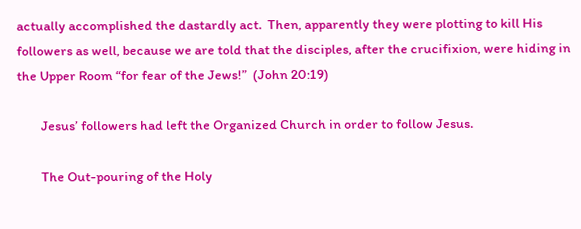actually accomplished the dastardly act.  Then, apparently they were plotting to kill His followers as well, because we are told that the disciples, after the crucifixion, were hiding in the Upper Room “for fear of the Jews!”  (John 20:19)

        Jesus’ followers had left the Organized Church in order to follow Jesus.

        The Out-pouring of the Holy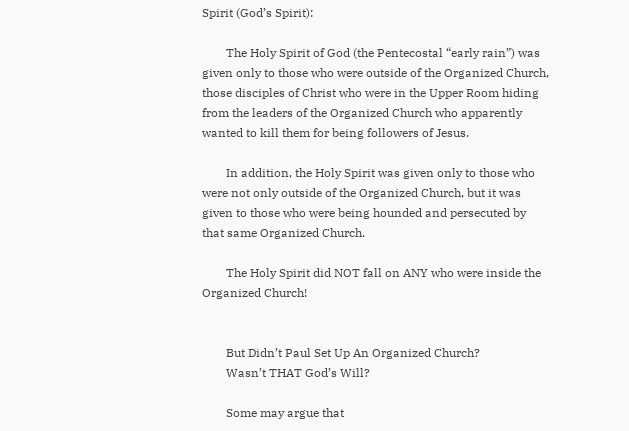Spirit (God’s Spirit):

        The Holy Spirit of God (the Pentecostal “early rain”) was given only to those who were outside of the Organized Church, those disciples of Christ who were in the Upper Room hiding from the leaders of the Organized Church who apparently wanted to kill them for being followers of Jesus.

        In addition, the Holy Spirit was given only to those who were not only outside of the Organized Church, but it was given to those who were being hounded and persecuted by that same Organized Church.

        The Holy Spirit did NOT fall on ANY who were inside the Organized Church!


        But Didn’t Paul Set Up An Organized Church?
        Wasn’t THAT God’s Will?

        Some may argue that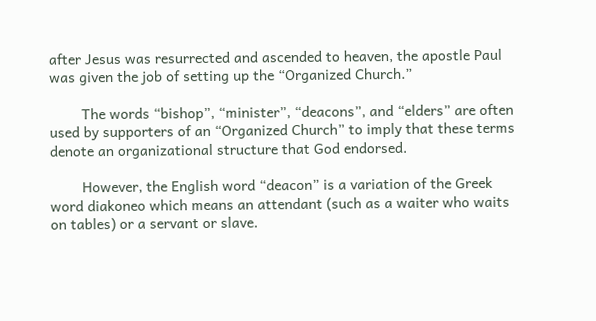after Jesus was resurrected and ascended to heaven, the apostle Paul was given the job of setting up the “Organized Church.”

        The words “bishop”, “minister”, “deacons”, and “elders” are often used by supporters of an “Organized Church” to imply that these terms denote an organizational structure that God endorsed.

        However, the English word “deacon” is a variation of the Greek word diakoneo which means an attendant (such as a waiter who waits on tables) or a servant or slave.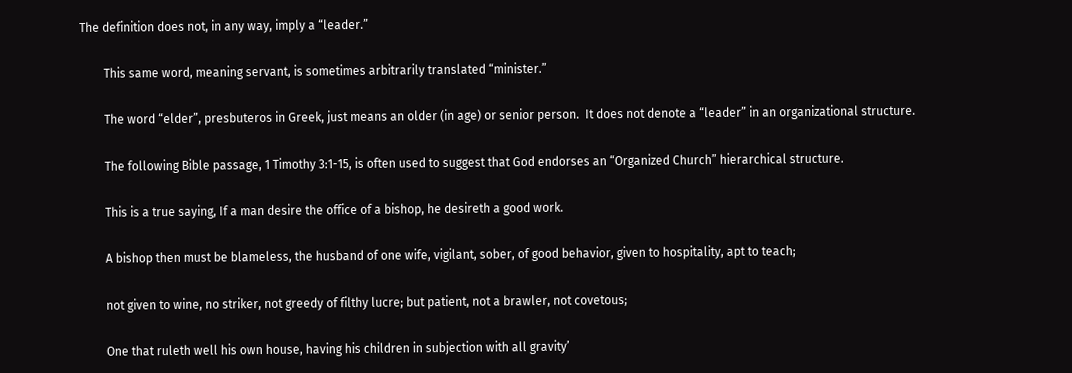The definition does not, in any way, imply a “leader.”

        This same word, meaning servant, is sometimes arbitrarily translated “minister.”

        The word “elder”, presbuteros in Greek, just means an older (in age) or senior person.  It does not denote a “leader” in an organizational structure.

        The following Bible passage, 1 Timothy 3:1-15, is often used to suggest that God endorses an “Organized Church” hierarchical structure.

        This is a true saying, If a man desire the office of a bishop, he desireth a good work.

        A bishop then must be blameless, the husband of one wife, vigilant, sober, of good behavior, given to hospitality, apt to teach;

        not given to wine, no striker, not greedy of filthy lucre; but patient, not a brawler, not covetous;

        One that ruleth well his own house, having his children in subjection with all gravity’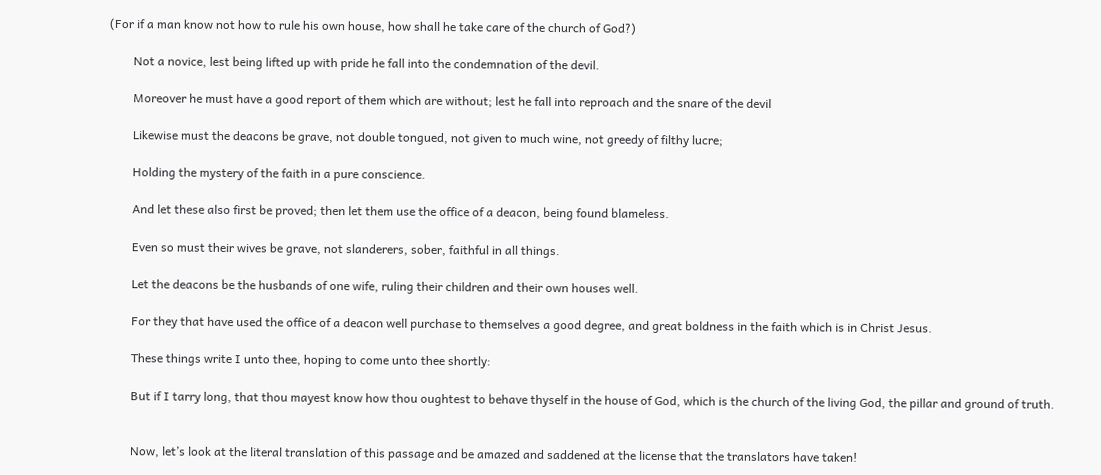(For if a man know not how to rule his own house, how shall he take care of the church of God?)

        Not a novice, lest being lifted up with pride he fall into the condemnation of the devil.

        Moreover he must have a good report of them which are without; lest he fall into reproach and the snare of the devil

        Likewise must the deacons be grave, not double tongued, not given to much wine, not greedy of filthy lucre;

        Holding the mystery of the faith in a pure conscience.

        And let these also first be proved; then let them use the office of a deacon, being found blameless.

        Even so must their wives be grave, not slanderers, sober, faithful in all things.

        Let the deacons be the husbands of one wife, ruling their children and their own houses well.

        For they that have used the office of a deacon well purchase to themselves a good degree, and great boldness in the faith which is in Christ Jesus.

        These things write I unto thee, hoping to come unto thee shortly:

        But if I tarry long, that thou mayest know how thou oughtest to behave thyself in the house of God, which is the church of the living God, the pillar and ground of truth.


        Now, let’s look at the literal translation of this passage and be amazed and saddened at the license that the translators have taken!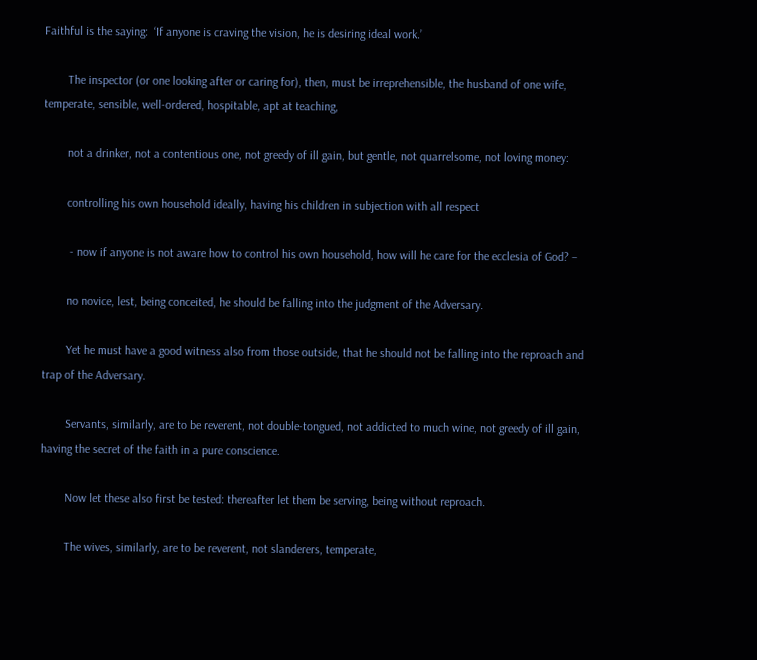Faithful is the saying:  ‘If anyone is craving the vision, he is desiring ideal work.’

        The inspector (or one looking after or caring for), then, must be irreprehensible, the husband of one wife, temperate, sensible, well-ordered, hospitable, apt at teaching,

        not a drinker, not a contentious one, not greedy of ill gain, but gentle, not quarrelsome, not loving money:

        controlling his own household ideally, having his children in subjection with all respect

         - now if anyone is not aware how to control his own household, how will he care for the ecclesia of God? –

        no novice, lest, being conceited, he should be falling into the judgment of the Adversary.

        Yet he must have a good witness also from those outside, that he should not be falling into the reproach and trap of the Adversary.

        Servants, similarly, are to be reverent, not double-tongued, not addicted to much wine, not greedy of ill gain, having the secret of the faith in a pure conscience.

        Now let these also first be tested: thereafter let them be serving, being without reproach.

        The wives, similarly, are to be reverent, not slanderers, temperate,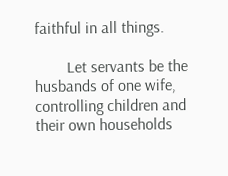faithful in all things.

        Let servants be the husbands of one wife, controlling children and their own households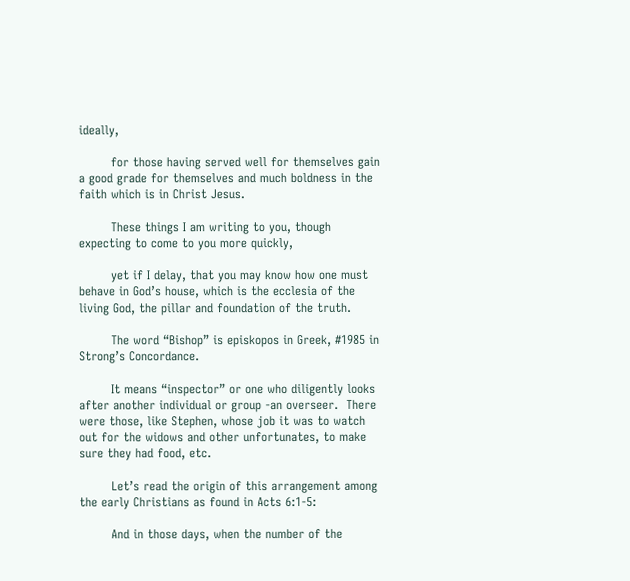ideally,

        for those having served well for themselves gain a good grade for themselves and much boldness in the faith which is in Christ Jesus.

        These things I am writing to you, though expecting to come to you more quickly,

        yet if I delay, that you may know how one must behave in God’s house, which is the ecclesia of the living God, the pillar and foundation of the truth.

        The word “Bishop” is episkopos in Greek, #1985 in Strong’s Concordance.

        It means “inspector” or one who diligently looks after another individual or group -an overseer.  There were those, like Stephen, whose job it was to watch out for the widows and other unfortunates, to make sure they had food, etc.

        Let’s read the origin of this arrangement among the early Christians as found in Acts 6:1-5:

        And in those days, when the number of the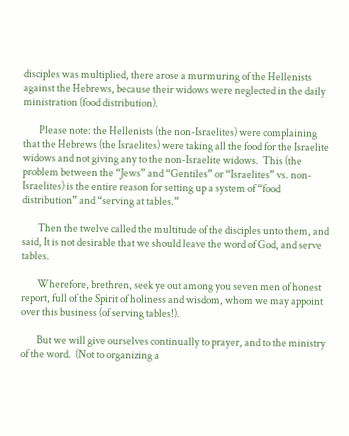disciples was multiplied, there arose a murmuring of the Hellenists against the Hebrews, because their widows were neglected in the daily ministration (food distribution).

        Please note: the Hellenists (the non-Israelites) were complaining that the Hebrews (the Israelites) were taking all the food for the Israelite widows and not giving any to the non-Israelite widows.  This (the problem between the “Jews” and “Gentiles” or “Israelites” vs. non-Israelites) is the entire reason for setting up a system of “food distribution” and “serving at tables.”

        Then the twelve called the multitude of the disciples unto them, and said, It is not desirable that we should leave the word of God, and serve tables.

        Wherefore, brethren, seek ye out among you seven men of honest report, full of the Spirit of holiness and wisdom, whom we may appoint over this business (of serving tables!).

        But we will give ourselves continually to prayer, and to the ministry of the word.  (Not to organizing a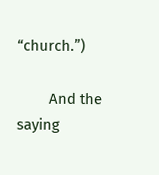“church.”)

        And the saying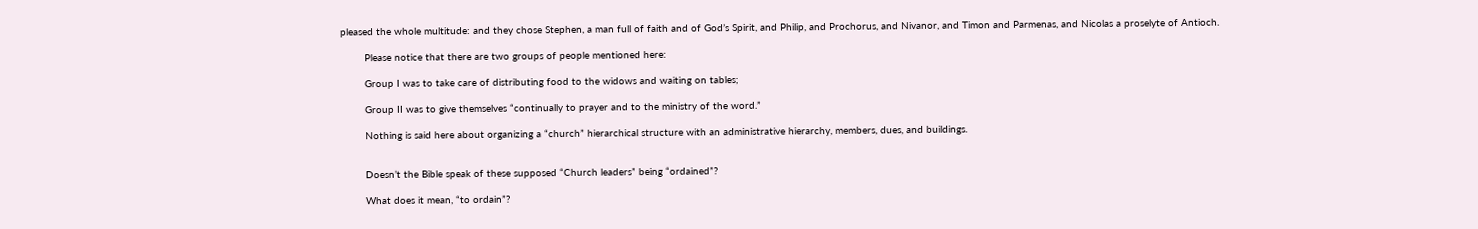pleased the whole multitude: and they chose Stephen, a man full of faith and of God’s Spirit, and Philip, and Prochorus, and Nivanor, and Timon and Parmenas, and Nicolas a proselyte of Antioch.

        Please notice that there are two groups of people mentioned here:

        Group I was to take care of distributing food to the widows and waiting on tables;

        Group II was to give themselves “continually to prayer and to the ministry of the word.”

        Nothing is said here about organizing a “church” hierarchical structure with an administrative hierarchy, members, dues, and buildings.


        Doesn’t the Bible speak of these supposed “Church leaders” being “ordained”?

        What does it mean, “to ordain”?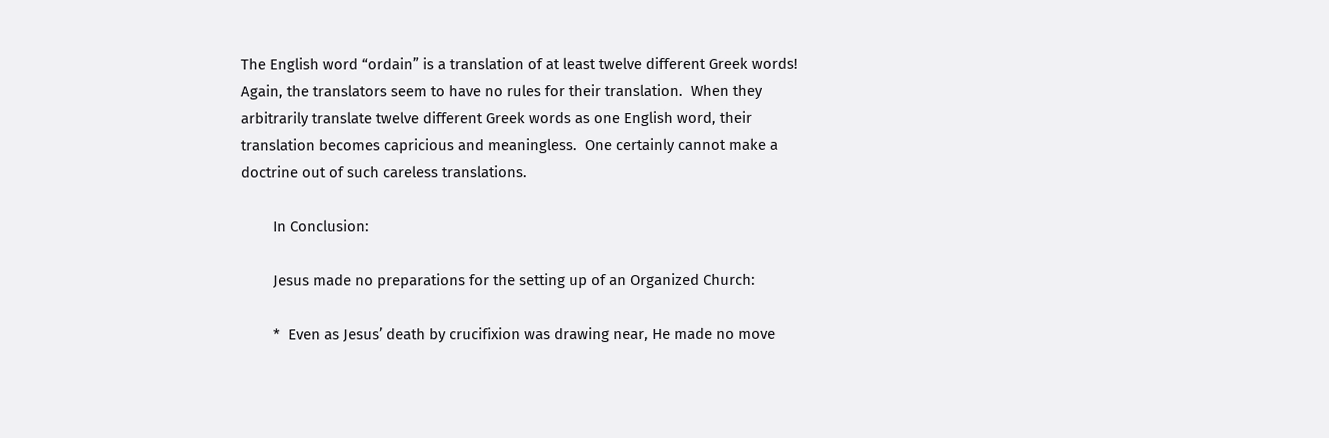The English word “ordain” is a translation of at least twelve different Greek words!  Again, the translators seem to have no rules for their translation.  When they arbitrarily translate twelve different Greek words as one English word, their translation becomes capricious and meaningless.  One certainly cannot make a doctrine out of such careless translations.

        In Conclusion:

        Jesus made no preparations for the setting up of an Organized Church:

        *  Even as Jesus’ death by crucifixion was drawing near, He made no move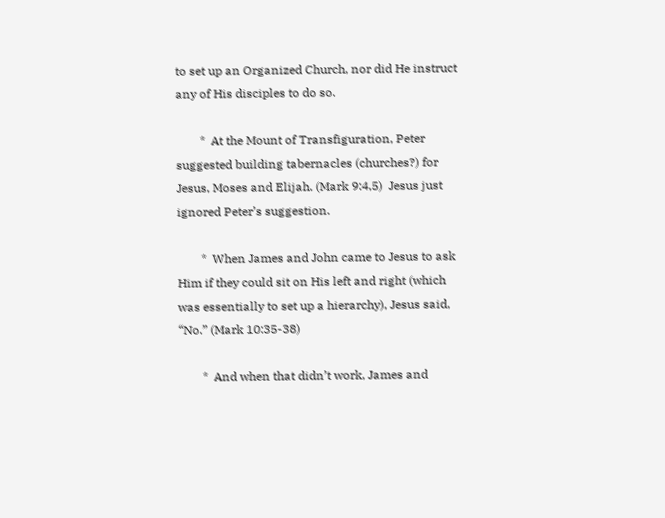to set up an Organized Church, nor did He instruct any of His disciples to do so.

        *  At the Mount of Transfiguration, Peter suggested building tabernacles (churches?) for Jesus, Moses and Elijah. (Mark 9:4,5)  Jesus just ignored Peter’s suggestion.

        *  When James and John came to Jesus to ask Him if they could sit on His left and right (which was essentially to set up a hierarchy), Jesus said, “No.” (Mark 10:35-38)

        *  And when that didn’t work, James and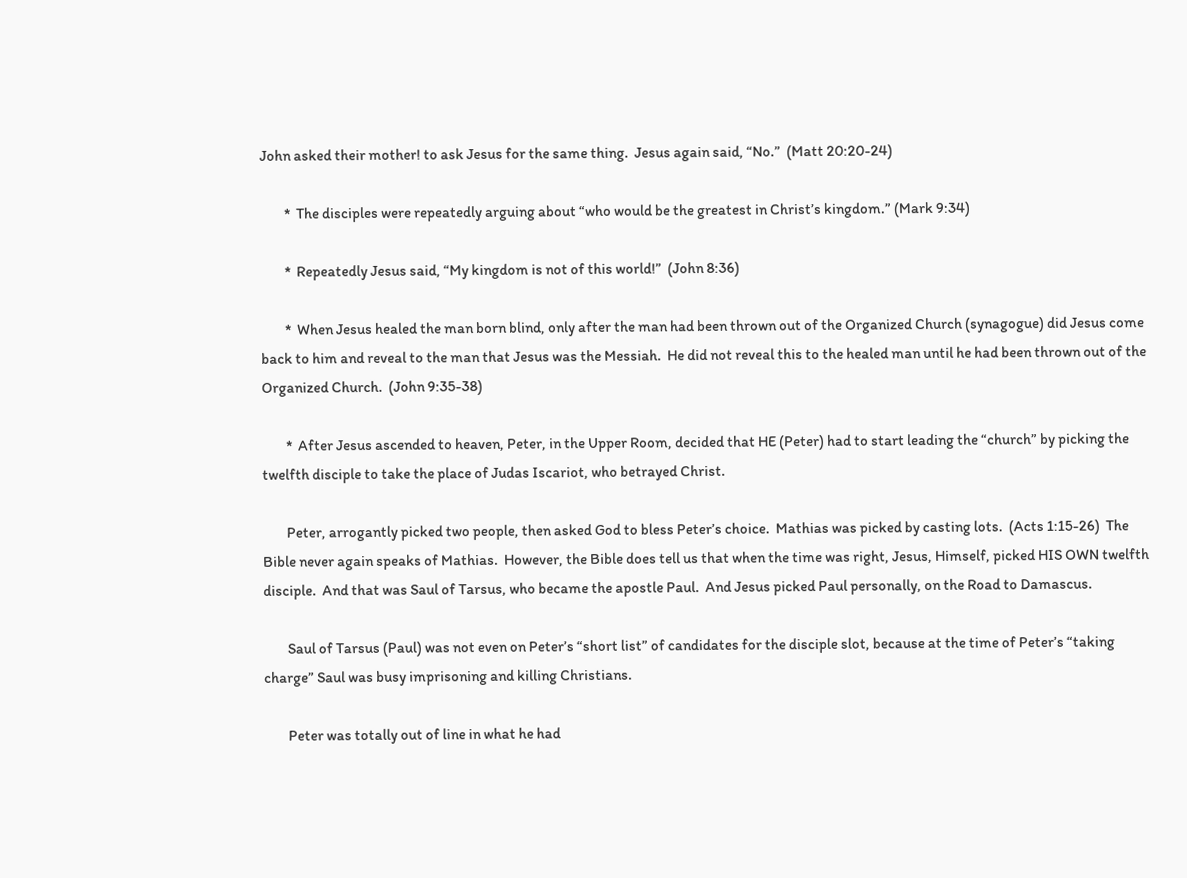John asked their mother! to ask Jesus for the same thing.  Jesus again said, “No.”  (Matt 20:20-24)

        *  The disciples were repeatedly arguing about “who would be the greatest in Christ’s kingdom.” (Mark 9:34)

        *  Repeatedly Jesus said, “My kingdom is not of this world!”  (John 8:36)

        *  When Jesus healed the man born blind, only after the man had been thrown out of the Organized Church (synagogue) did Jesus come back to him and reveal to the man that Jesus was the Messiah.  He did not reveal this to the healed man until he had been thrown out of the Organized Church.  (John 9:35-38)

        *  After Jesus ascended to heaven, Peter, in the Upper Room, decided that HE (Peter) had to start leading the “church” by picking the twelfth disciple to take the place of Judas Iscariot, who betrayed Christ.

        Peter, arrogantly picked two people, then asked God to bless Peter’s choice.  Mathias was picked by casting lots.  (Acts 1:15-26)  The Bible never again speaks of Mathias.  However, the Bible does tell us that when the time was right, Jesus, Himself, picked HIS OWN twelfth disciple.  And that was Saul of Tarsus, who became the apostle Paul.  And Jesus picked Paul personally, on the Road to Damascus.

        Saul of Tarsus (Paul) was not even on Peter’s “short list” of candidates for the disciple slot, because at the time of Peter’s “taking charge” Saul was busy imprisoning and killing Christians.

        Peter was totally out of line in what he had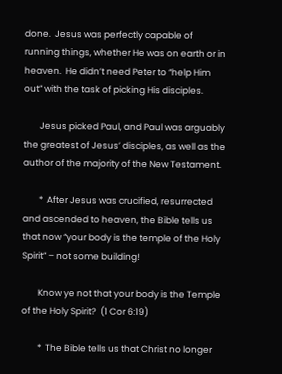done.  Jesus was perfectly capable of running things, whether He was on earth or in heaven.  He didn’t need Peter to “help Him out” with the task of picking His disciples.

        Jesus picked Paul, and Paul was arguably the greatest of Jesus’ disciples, as well as the author of the majority of the New Testament.

        *  After Jesus was crucified, resurrected and ascended to heaven, the Bible tells us that now “your body is the temple of the Holy Spirit” – not some building!

        Know ye not that your body is the Temple of the Holy Spirit?  (1 Cor 6:19)

        *  The Bible tells us that Christ no longer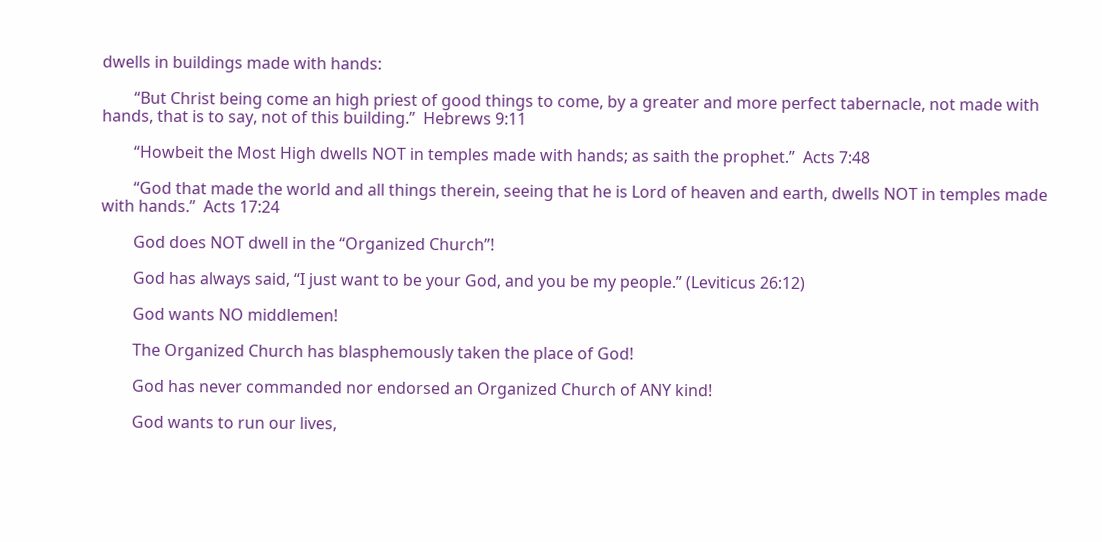dwells in buildings made with hands:

        “But Christ being come an high priest of good things to come, by a greater and more perfect tabernacle, not made with hands, that is to say, not of this building.”  Hebrews 9:11

        “Howbeit the Most High dwells NOT in temples made with hands; as saith the prophet.”  Acts 7:48

        “God that made the world and all things therein, seeing that he is Lord of heaven and earth, dwells NOT in temples made with hands.”  Acts 17:24

        God does NOT dwell in the “Organized Church”!

        God has always said, “I just want to be your God, and you be my people.” (Leviticus 26:12)

        God wants NO middlemen!

        The Organized Church has blasphemously taken the place of God!

        God has never commanded nor endorsed an Organized Church of ANY kind!

        God wants to run our lives,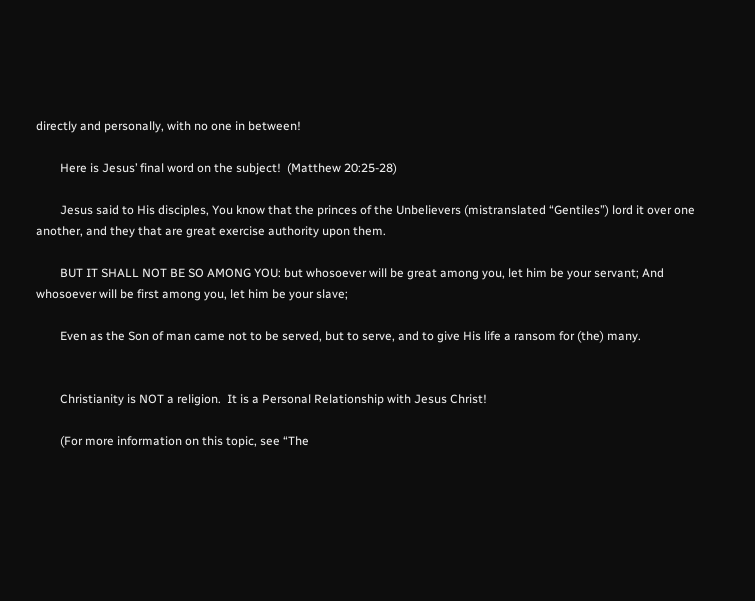directly and personally, with no one in between!

        Here is Jesus’ final word on the subject!  (Matthew 20:25-28)

        Jesus said to His disciples, You know that the princes of the Unbelievers (mistranslated “Gentiles”) lord it over one another, and they that are great exercise authority upon them.

        BUT IT SHALL NOT BE SO AMONG YOU: but whosoever will be great among you, let him be your servant; And whosoever will be first among you, let him be your slave;

        Even as the Son of man came not to be served, but to serve, and to give His life a ransom for (the) many.


        Christianity is NOT a religion.  It is a Personal Relationship with Jesus Christ!

        (For more information on this topic, see “The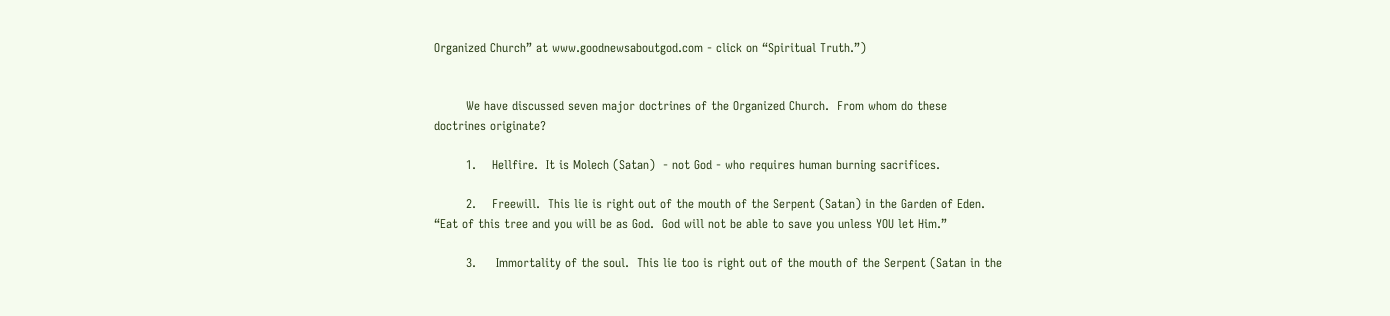Organized Church” at www.goodnewsaboutgod.com - click on “Spiritual Truth.”)


        We have discussed seven major doctrines of the Organized Church.  From whom do these doctrines originate?

        1.    Hellfire.  It is Molech (Satan)  - not God - who requires human burning sacrifices.

        2.    Freewill.  This lie is right out of the mouth of the Serpent (Satan) in the Garden of Eden.  “Eat of this tree and you will be as God.  God will not be able to save you unless YOU let Him.”

        3.     Immortality of the soul.  This lie too is right out of the mouth of the Serpent (Satan in the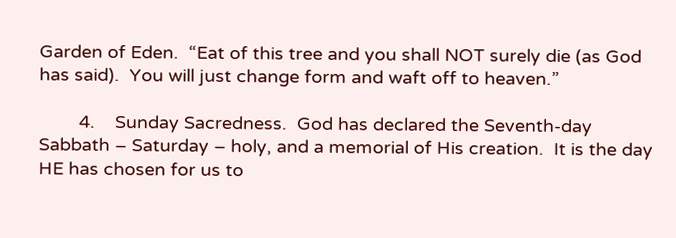Garden of Eden.  “Eat of this tree and you shall NOT surely die (as God has said).  You will just change form and waft off to heaven.”

        4.    Sunday Sacredness.  God has declared the Seventh-day Sabbath – Saturday – holy, and a memorial of His creation.  It is the day HE has chosen for us to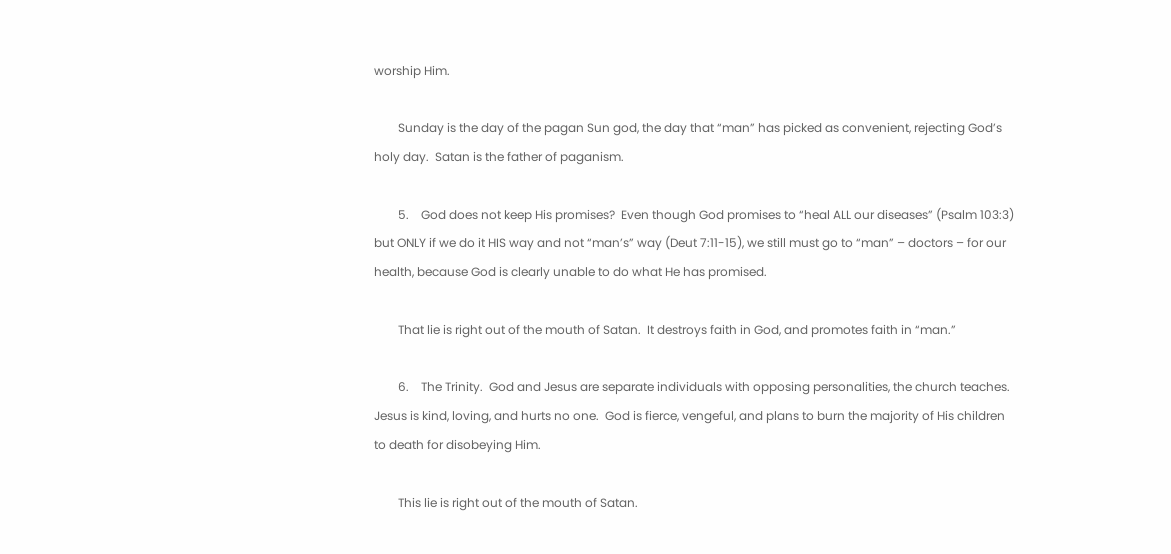worship Him.

        Sunday is the day of the pagan Sun god, the day that “man” has picked as convenient, rejecting God’s holy day.  Satan is the father of paganism.

        5.    God does not keep His promises?  Even though God promises to “heal ALL our diseases” (Psalm 103:3) but ONLY if we do it HIS way and not “man’s” way (Deut 7:11-15), we still must go to “man” – doctors – for our health, because God is clearly unable to do what He has promised.

        That lie is right out of the mouth of Satan.  It destroys faith in God, and promotes faith in “man.”

        6.    The Trinity.  God and Jesus are separate individuals with opposing personalities, the church teaches.  Jesus is kind, loving, and hurts no one.  God is fierce, vengeful, and plans to burn the majority of His children to death for disobeying Him.

        This lie is right out of the mouth of Satan.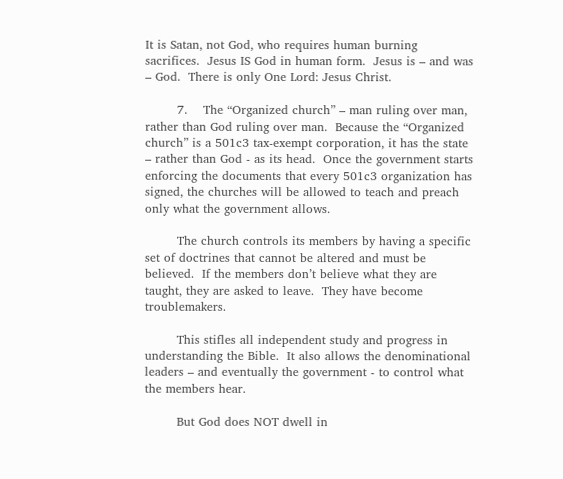It is Satan, not God, who requires human burning sacrifices.  Jesus IS God in human form.  Jesus is – and was – God.  There is only One Lord: Jesus Christ.

        7.    The “Organized church” – man ruling over man, rather than God ruling over man.  Because the “Organized church” is a 501c3 tax-exempt corporation, it has the state – rather than God - as its head.  Once the government starts enforcing the documents that every 501c3 organization has signed, the churches will be allowed to teach and preach only what the government allows.

        The church controls its members by having a specific set of doctrines that cannot be altered and must be believed.  If the members don’t believe what they are taught, they are asked to leave.  They have become troublemakers.

        This stifles all independent study and progress in understanding the Bible.  It also allows the denominational leaders – and eventually the government - to control what the members hear.

        But God does NOT dwell in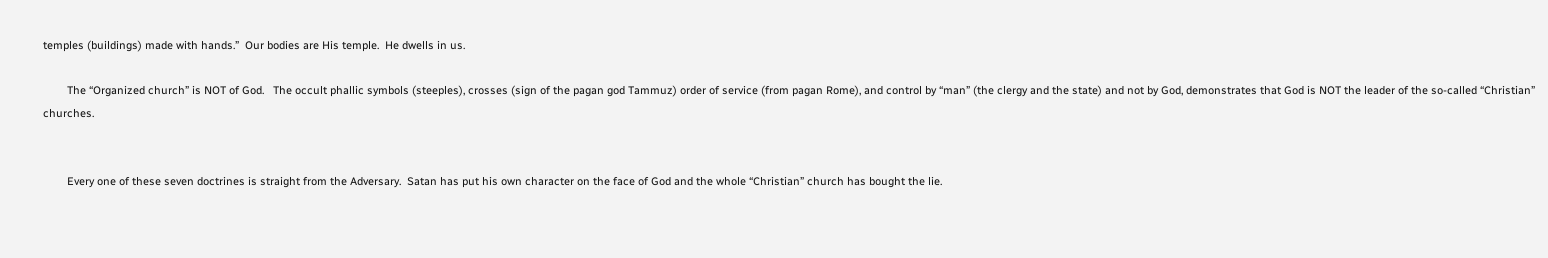temples (buildings) made with hands.”  Our bodies are His temple.  He dwells in us.

        The “Organized church” is NOT of God.   The occult phallic symbols (steeples), crosses (sign of the pagan god Tammuz) order of service (from pagan Rome), and control by “man” (the clergy and the state) and not by God, demonstrates that God is NOT the leader of the so-called “Christian” churches.


        Every one of these seven doctrines is straight from the Adversary.  Satan has put his own character on the face of God and the whole “Christian” church has bought the lie.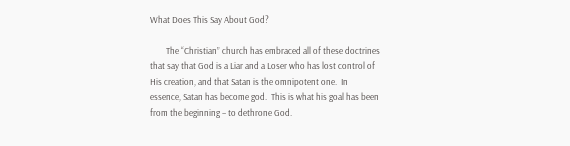What Does This Say About God?

        The “Christian” church has embraced all of these doctrines that say that God is a Liar and a Loser who has lost control of His creation, and that Satan is the omnipotent one.  In essence, Satan has become god.  This is what his goal has been from the beginning – to dethrone God.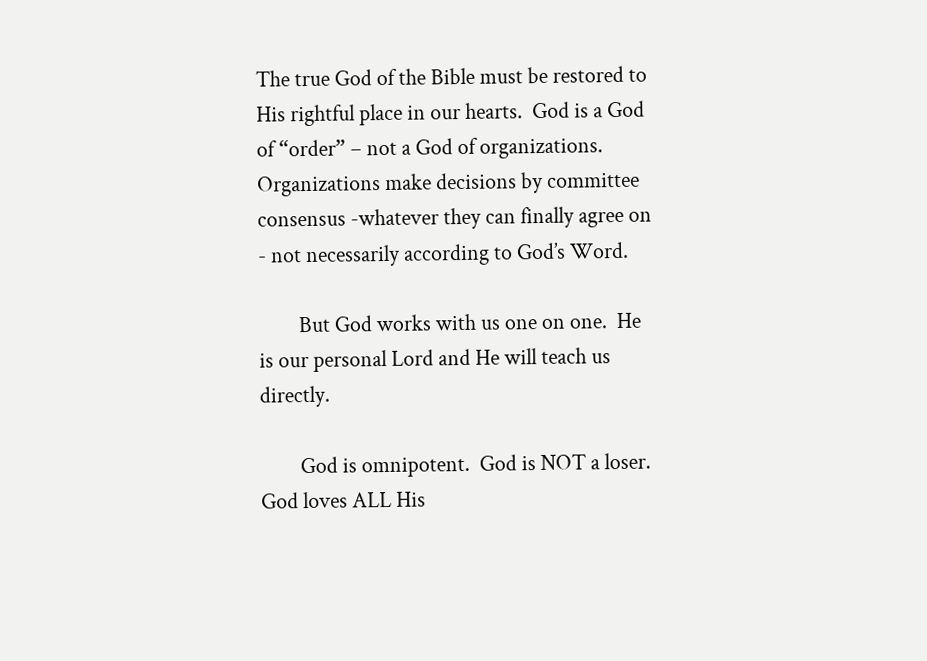The true God of the Bible must be restored to His rightful place in our hearts.  God is a God of “order” – not a God of organizations.  Organizations make decisions by committee consensus -whatever they can finally agree on - not necessarily according to God’s Word.

        But God works with us one on one.  He is our personal Lord and He will teach us directly.

        God is omnipotent.  God is NOT a loser.  God loves ALL His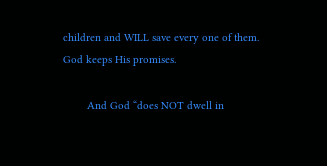children and WILL save every one of them.  God keeps His promises.

        And God “does NOT dwell in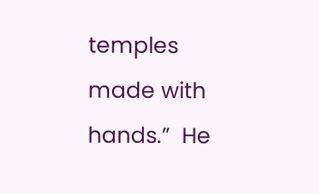temples made with hands.”  He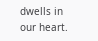dwells in our heart.